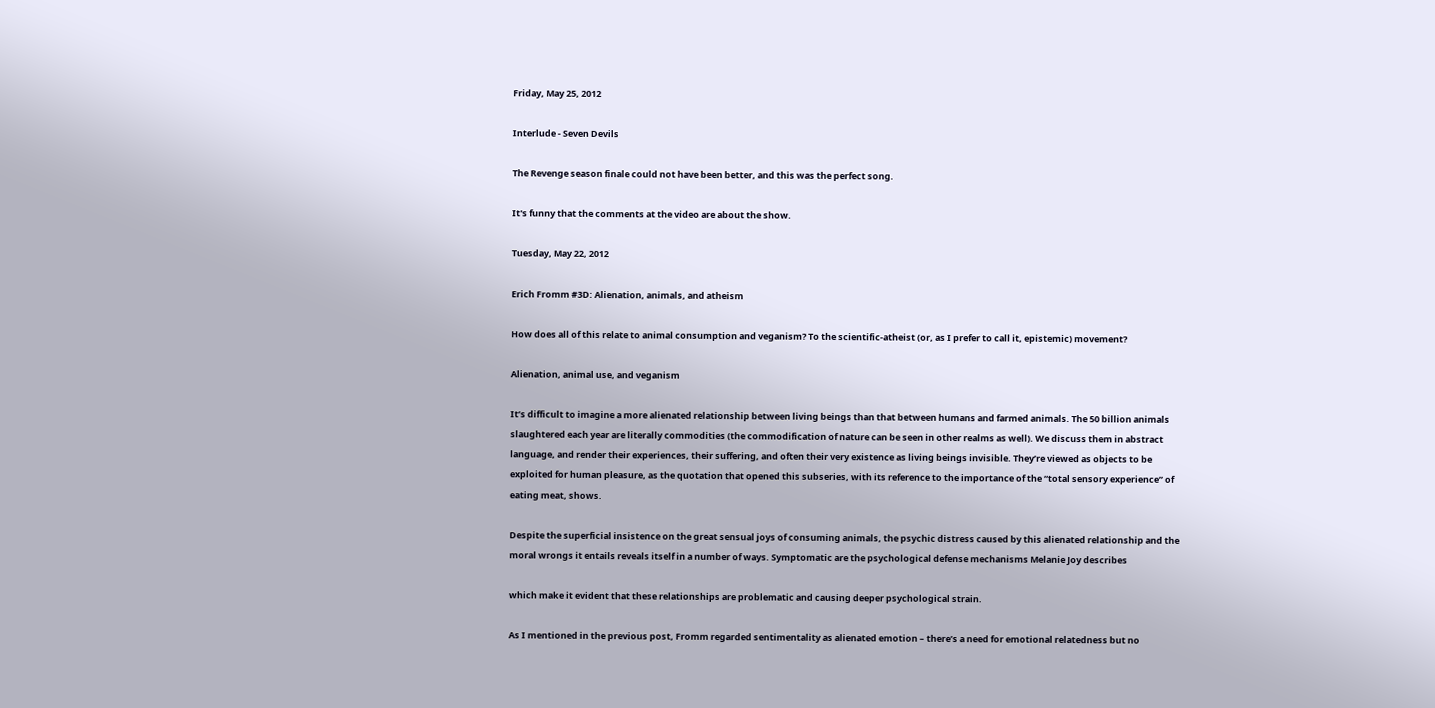Friday, May 25, 2012

Interlude - Seven Devils

The Revenge season finale could not have been better, and this was the perfect song.

It's funny that the comments at the video are about the show.

Tuesday, May 22, 2012

Erich Fromm #3D: Alienation, animals, and atheism

How does all of this relate to animal consumption and veganism? To the scientific-atheist (or, as I prefer to call it, epistemic) movement?

Alienation, animal use, and veganism

It’s difficult to imagine a more alienated relationship between living beings than that between humans and farmed animals. The 50 billion animals slaughtered each year are literally commodities (the commodification of nature can be seen in other realms as well). We discuss them in abstract language, and render their experiences, their suffering, and often their very existence as living beings invisible. They’re viewed as objects to be exploited for human pleasure, as the quotation that opened this subseries, with its reference to the importance of the “total sensory experience” of eating meat, shows.

Despite the superficial insistence on the great sensual joys of consuming animals, the psychic distress caused by this alienated relationship and the moral wrongs it entails reveals itself in a number of ways. Symptomatic are the psychological defense mechanisms Melanie Joy describes

which make it evident that these relationships are problematic and causing deeper psychological strain.

As I mentioned in the previous post, Fromm regarded sentimentality as alienated emotion – there’s a need for emotional relatedness but no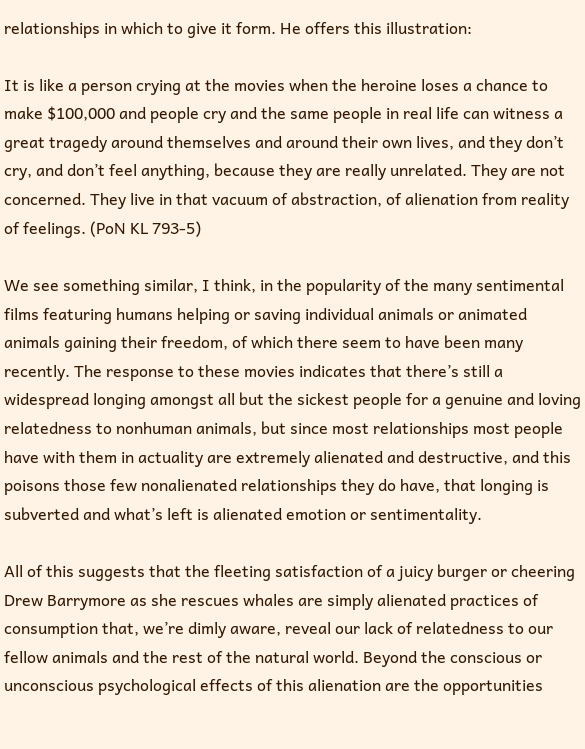relationships in which to give it form. He offers this illustration:

It is like a person crying at the movies when the heroine loses a chance to make $100,000 and people cry and the same people in real life can witness a great tragedy around themselves and around their own lives, and they don’t cry, and don’t feel anything, because they are really unrelated. They are not concerned. They live in that vacuum of abstraction, of alienation from reality of feelings. (PoN KL 793-5)

We see something similar, I think, in the popularity of the many sentimental films featuring humans helping or saving individual animals or animated animals gaining their freedom, of which there seem to have been many recently. The response to these movies indicates that there’s still a widespread longing amongst all but the sickest people for a genuine and loving relatedness to nonhuman animals, but since most relationships most people have with them in actuality are extremely alienated and destructive, and this poisons those few nonalienated relationships they do have, that longing is subverted and what’s left is alienated emotion or sentimentality.

All of this suggests that the fleeting satisfaction of a juicy burger or cheering Drew Barrymore as she rescues whales are simply alienated practices of consumption that, we’re dimly aware, reveal our lack of relatedness to our fellow animals and the rest of the natural world. Beyond the conscious or unconscious psychological effects of this alienation are the opportunities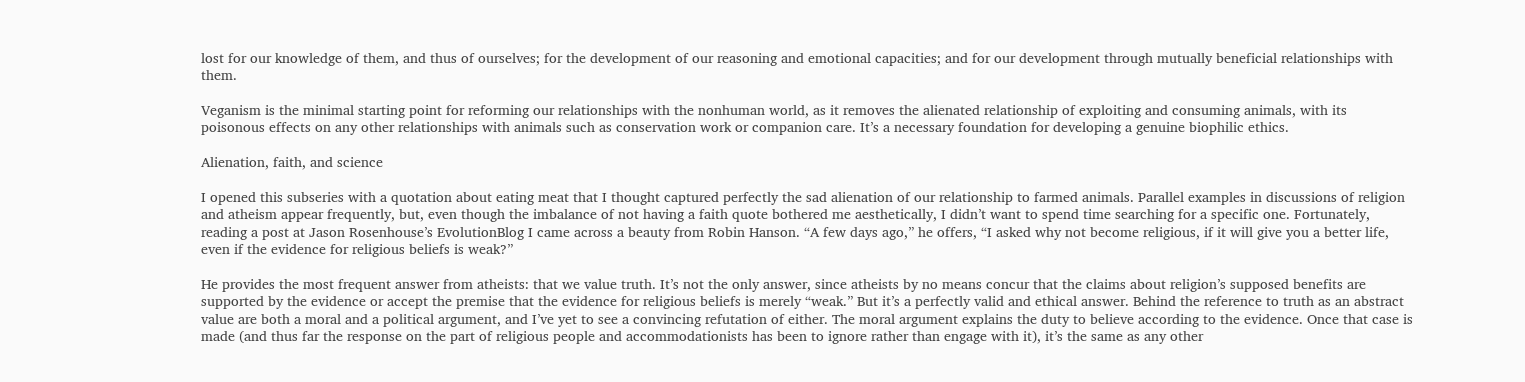lost for our knowledge of them, and thus of ourselves; for the development of our reasoning and emotional capacities; and for our development through mutually beneficial relationships with them.

Veganism is the minimal starting point for reforming our relationships with the nonhuman world, as it removes the alienated relationship of exploiting and consuming animals, with its poisonous effects on any other relationships with animals such as conservation work or companion care. It’s a necessary foundation for developing a genuine biophilic ethics.

Alienation, faith, and science

I opened this subseries with a quotation about eating meat that I thought captured perfectly the sad alienation of our relationship to farmed animals. Parallel examples in discussions of religion and atheism appear frequently, but, even though the imbalance of not having a faith quote bothered me aesthetically, I didn’t want to spend time searching for a specific one. Fortunately, reading a post at Jason Rosenhouse’s EvolutionBlog I came across a beauty from Robin Hanson. “A few days ago,” he offers, “I asked why not become religious, if it will give you a better life, even if the evidence for religious beliefs is weak?”

He provides the most frequent answer from atheists: that we value truth. It’s not the only answer, since atheists by no means concur that the claims about religion’s supposed benefits are supported by the evidence or accept the premise that the evidence for religious beliefs is merely “weak.” But it’s a perfectly valid and ethical answer. Behind the reference to truth as an abstract value are both a moral and a political argument, and I’ve yet to see a convincing refutation of either. The moral argument explains the duty to believe according to the evidence. Once that case is made (and thus far the response on the part of religious people and accommodationists has been to ignore rather than engage with it), it’s the same as any other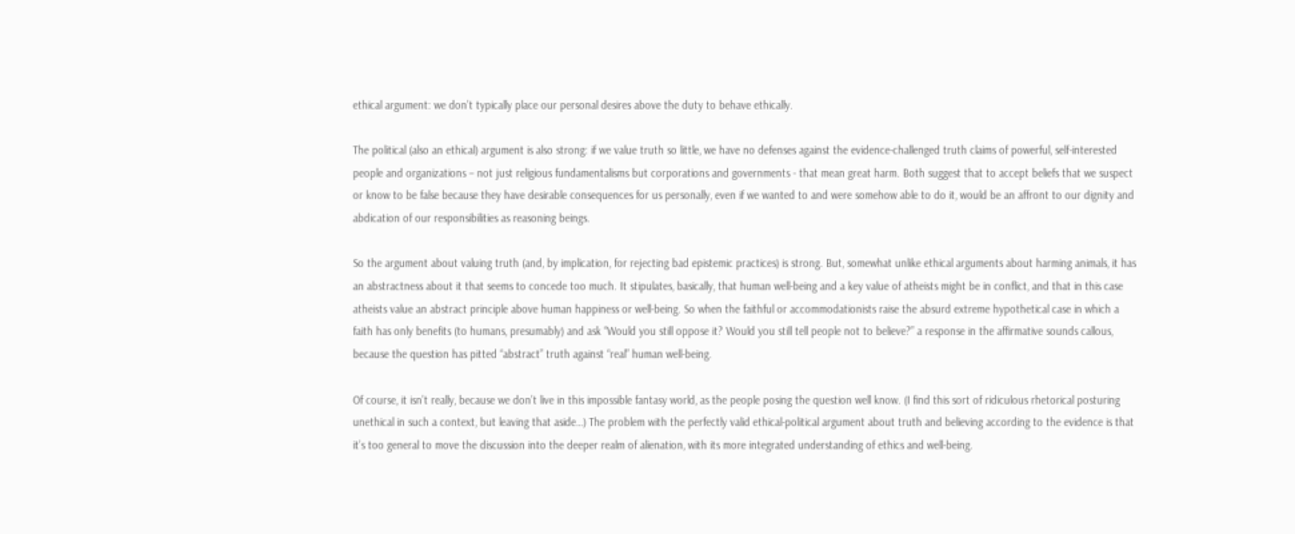ethical argument: we don’t typically place our personal desires above the duty to behave ethically.

The political (also an ethical) argument is also strong: if we value truth so little, we have no defenses against the evidence-challenged truth claims of powerful, self-interested people and organizations – not just religious fundamentalisms but corporations and governments - that mean great harm. Both suggest that to accept beliefs that we suspect or know to be false because they have desirable consequences for us personally, even if we wanted to and were somehow able to do it, would be an affront to our dignity and abdication of our responsibilities as reasoning beings.

So the argument about valuing truth (and, by implication, for rejecting bad epistemic practices) is strong. But, somewhat unlike ethical arguments about harming animals, it has an abstractness about it that seems to concede too much. It stipulates, basically, that human well-being and a key value of atheists might be in conflict, and that in this case atheists value an abstract principle above human happiness or well-being. So when the faithful or accommodationists raise the absurd extreme hypothetical case in which a faith has only benefits (to humans, presumably) and ask “Would you still oppose it? Would you still tell people not to believe?” a response in the affirmative sounds callous, because the question has pitted “abstract” truth against “real” human well-being.

Of course, it isn’t really, because we don’t live in this impossible fantasy world, as the people posing the question well know. (I find this sort of ridiculous rhetorical posturing unethical in such a context, but leaving that aside…) The problem with the perfectly valid ethical-political argument about truth and believing according to the evidence is that it’s too general to move the discussion into the deeper realm of alienation, with its more integrated understanding of ethics and well-being.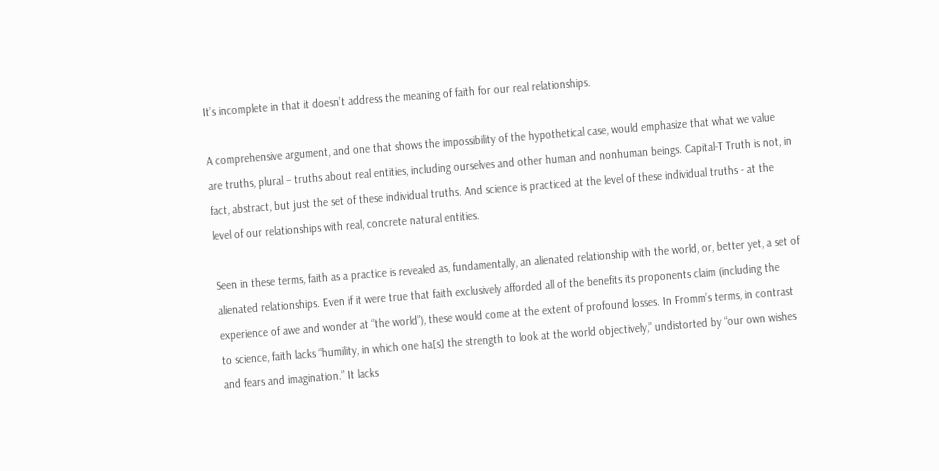It’s incomplete in that it doesn’t address the meaning of faith for our real relationships.

A comprehensive argument, and one that shows the impossibility of the hypothetical case, would emphasize that what we value are truths, plural – truths about real entities, including ourselves and other human and nonhuman beings. Capital-T Truth is not, in fact, abstract, but just the set of these individual truths. And science is practiced at the level of these individual truths - at the level of our relationships with real, concrete natural entities.

Seen in these terms, faith as a practice is revealed as, fundamentally, an alienated relationship with the world, or, better yet, a set of alienated relationships. Even if it were true that faith exclusively afforded all of the benefits its proponents claim (including the experience of awe and wonder at “the world”), these would come at the extent of profound losses. In Fromm’s terms, in contrast to science, faith lacks “humility, in which one ha[s] the strength to look at the world objectively,” undistorted by “our own wishes and fears and imagination.” It lacks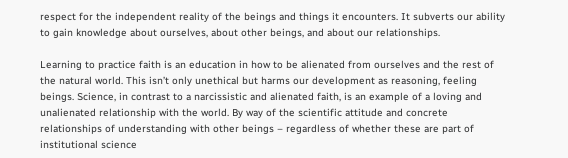respect for the independent reality of the beings and things it encounters. It subverts our ability to gain knowledge about ourselves, about other beings, and about our relationships.

Learning to practice faith is an education in how to be alienated from ourselves and the rest of the natural world. This isn’t only unethical but harms our development as reasoning, feeling beings. Science, in contrast to a narcissistic and alienated faith, is an example of a loving and unalienated relationship with the world. By way of the scientific attitude and concrete relationships of understanding with other beings – regardless of whether these are part of institutional science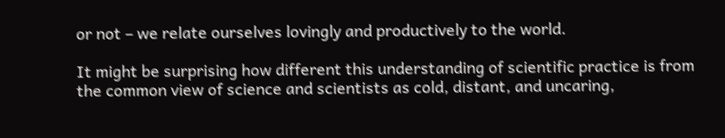or not – we relate ourselves lovingly and productively to the world.

It might be surprising how different this understanding of scientific practice is from the common view of science and scientists as cold, distant, and uncaring,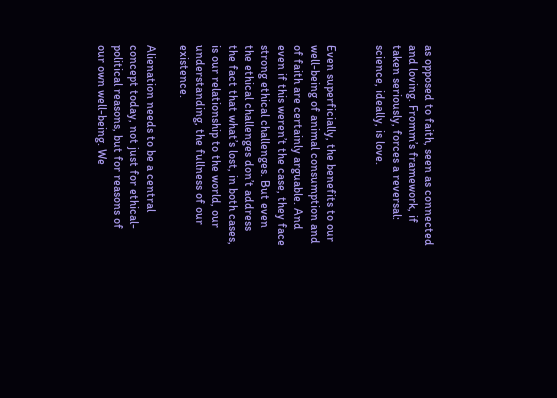as opposed to faith, seen as connected and loving. Fromm’s framework, if taken seriously, forces a reversal: science, ideally, is love.


Even superficially, the benefits to our well-being of animal consumption and of faith are certainly arguable. And even if this weren’t the case, they face strong ethical challenges. But even the ethical challenges don’t address the fact that what’s lost, in both cases, is our relationship to the world, our understanding, the fullness of our existence.

Alienation needs to be a central concept today, not just for ethical-political reasons, but for reasons of our own well-being. We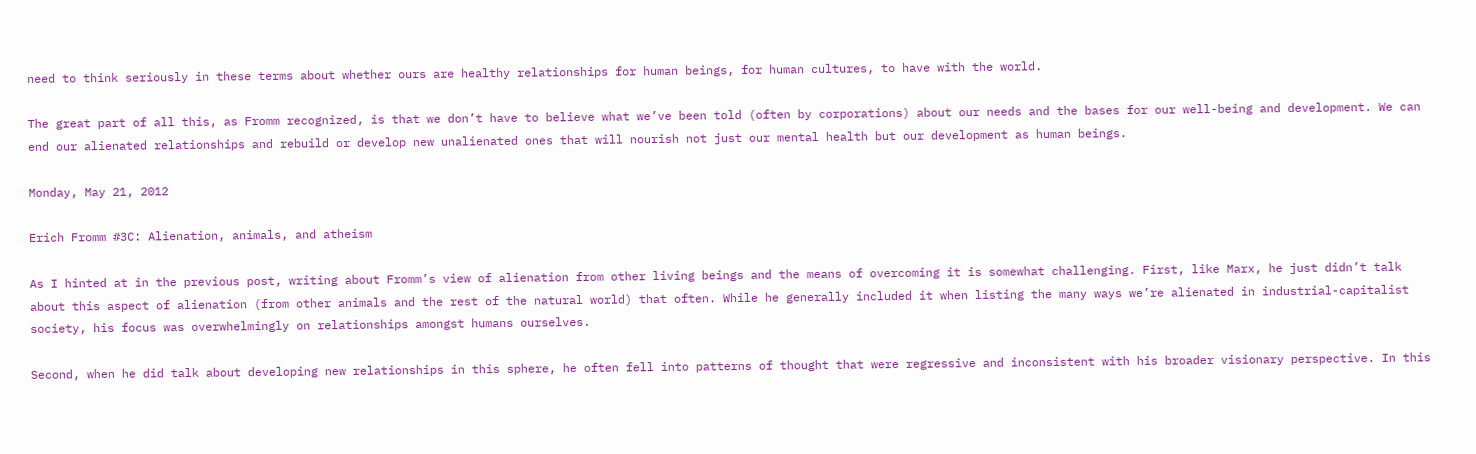need to think seriously in these terms about whether ours are healthy relationships for human beings, for human cultures, to have with the world.

The great part of all this, as Fromm recognized, is that we don’t have to believe what we’ve been told (often by corporations) about our needs and the bases for our well-being and development. We can end our alienated relationships and rebuild or develop new unalienated ones that will nourish not just our mental health but our development as human beings.

Monday, May 21, 2012

Erich Fromm #3C: Alienation, animals, and atheism

As I hinted at in the previous post, writing about Fromm’s view of alienation from other living beings and the means of overcoming it is somewhat challenging. First, like Marx, he just didn’t talk about this aspect of alienation (from other animals and the rest of the natural world) that often. While he generally included it when listing the many ways we’re alienated in industrial-capitalist society, his focus was overwhelmingly on relationships amongst humans ourselves.

Second, when he did talk about developing new relationships in this sphere, he often fell into patterns of thought that were regressive and inconsistent with his broader visionary perspective. In this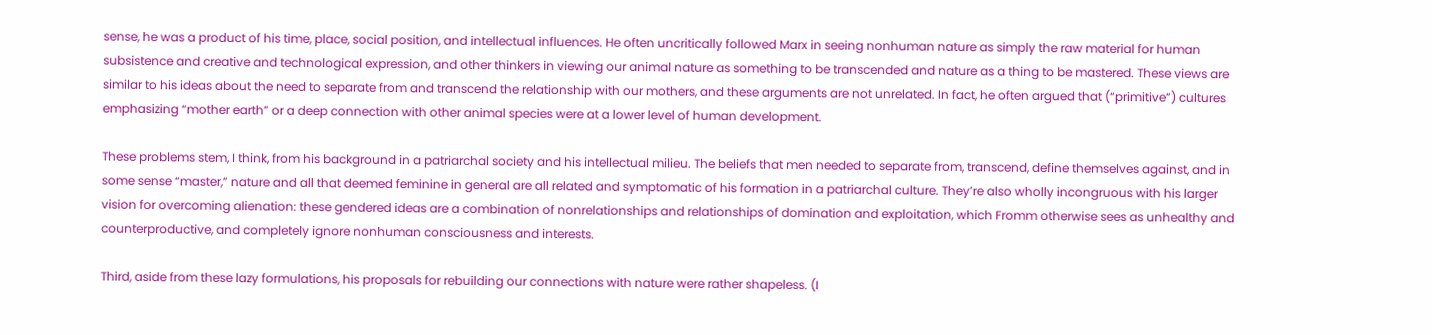sense, he was a product of his time, place, social position, and intellectual influences. He often uncritically followed Marx in seeing nonhuman nature as simply the raw material for human subsistence and creative and technological expression, and other thinkers in viewing our animal nature as something to be transcended and nature as a thing to be mastered. These views are similar to his ideas about the need to separate from and transcend the relationship with our mothers, and these arguments are not unrelated. In fact, he often argued that (“primitive”) cultures emphasizing “mother earth” or a deep connection with other animal species were at a lower level of human development.

These problems stem, I think, from his background in a patriarchal society and his intellectual milieu. The beliefs that men needed to separate from, transcend, define themselves against, and in some sense “master,” nature and all that deemed feminine in general are all related and symptomatic of his formation in a patriarchal culture. They’re also wholly incongruous with his larger vision for overcoming alienation: these gendered ideas are a combination of nonrelationships and relationships of domination and exploitation, which Fromm otherwise sees as unhealthy and counterproductive, and completely ignore nonhuman consciousness and interests.

Third, aside from these lazy formulations, his proposals for rebuilding our connections with nature were rather shapeless. (I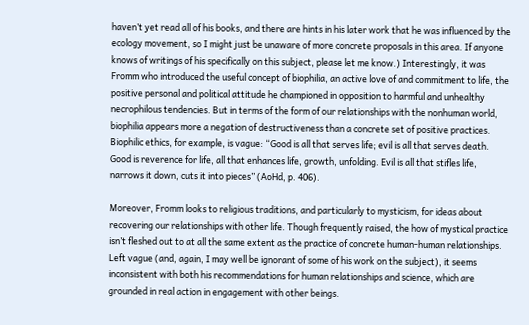haven’t yet read all of his books, and there are hints in his later work that he was influenced by the ecology movement, so I might just be unaware of more concrete proposals in this area. If anyone knows of writings of his specifically on this subject, please let me know.) Interestingly, it was Fromm who introduced the useful concept of biophilia, an active love of and commitment to life, the positive personal and political attitude he championed in opposition to harmful and unhealthy necrophilous tendencies. But in terms of the form of our relationships with the nonhuman world, biophilia appears more a negation of destructiveness than a concrete set of positive practices. Biophilic ethics, for example, is vague: “Good is all that serves life; evil is all that serves death. Good is reverence for life, all that enhances life, growth, unfolding. Evil is all that stifles life, narrows it down, cuts it into pieces” (AoHd, p. 406).

Moreover, Fromm looks to religious traditions, and particularly to mysticism, for ideas about recovering our relationships with other life. Though frequently raised, the how of mystical practice isn’t fleshed out to at all the same extent as the practice of concrete human-human relationships. Left vague (and, again, I may well be ignorant of some of his work on the subject), it seems inconsistent with both his recommendations for human relationships and science, which are grounded in real action in engagement with other beings.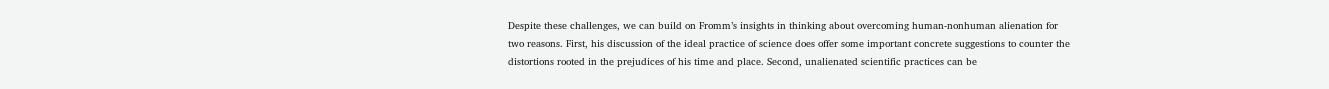Despite these challenges, we can build on Fromm’s insights in thinking about overcoming human-nonhuman alienation for two reasons. First, his discussion of the ideal practice of science does offer some important concrete suggestions to counter the distortions rooted in the prejudices of his time and place. Second, unalienated scientific practices can be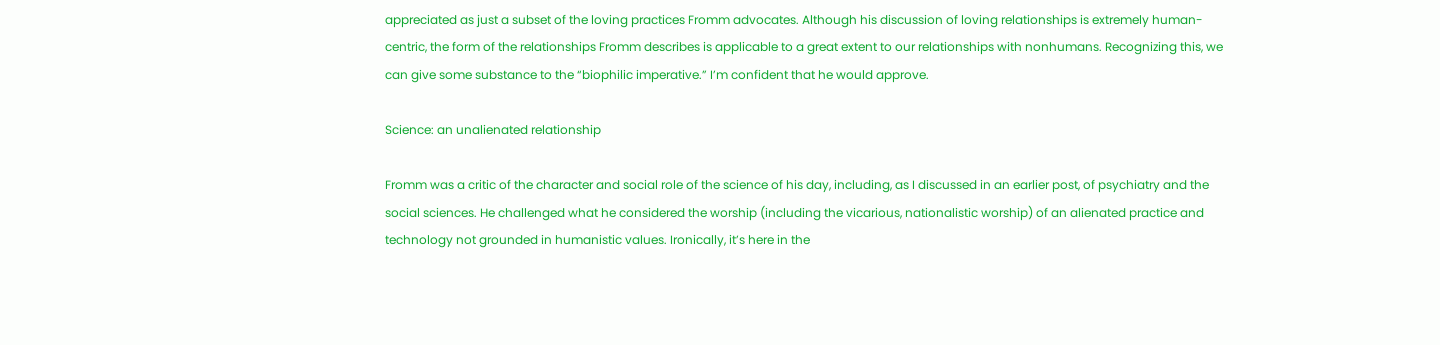appreciated as just a subset of the loving practices Fromm advocates. Although his discussion of loving relationships is extremely human-centric, the form of the relationships Fromm describes is applicable to a great extent to our relationships with nonhumans. Recognizing this, we can give some substance to the “biophilic imperative.” I’m confident that he would approve.

Science: an unalienated relationship

Fromm was a critic of the character and social role of the science of his day, including, as I discussed in an earlier post, of psychiatry and the social sciences. He challenged what he considered the worship (including the vicarious, nationalistic worship) of an alienated practice and technology not grounded in humanistic values. Ironically, it’s here in the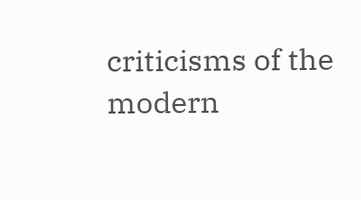criticisms of the modern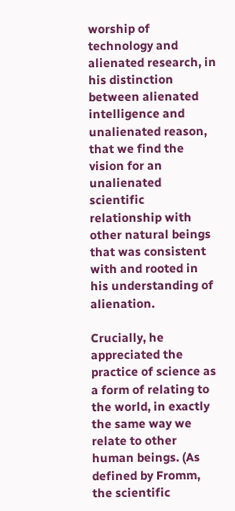worship of technology and alienated research, in his distinction between alienated intelligence and unalienated reason, that we find the vision for an unalienated scientific relationship with other natural beings that was consistent with and rooted in his understanding of alienation.

Crucially, he appreciated the practice of science as a form of relating to the world, in exactly the same way we relate to other human beings. (As defined by Fromm, the scientific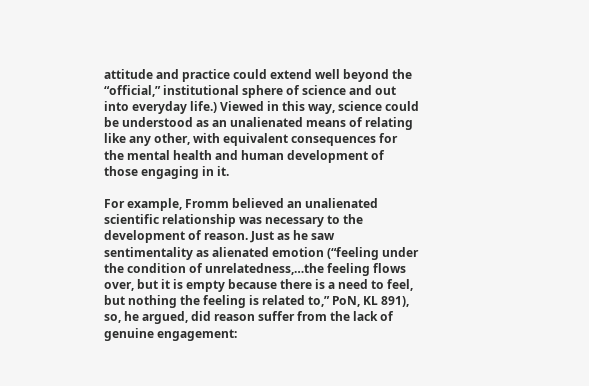attitude and practice could extend well beyond the “official,” institutional sphere of science and out into everyday life.) Viewed in this way, science could be understood as an unalienated means of relating like any other, with equivalent consequences for the mental health and human development of those engaging in it.

For example, Fromm believed an unalienated scientific relationship was necessary to the development of reason. Just as he saw sentimentality as alienated emotion (“feeling under the condition of unrelatedness,…the feeling flows over, but it is empty because there is a need to feel, but nothing the feeling is related to,” PoN, KL 891), so, he argued, did reason suffer from the lack of genuine engagement: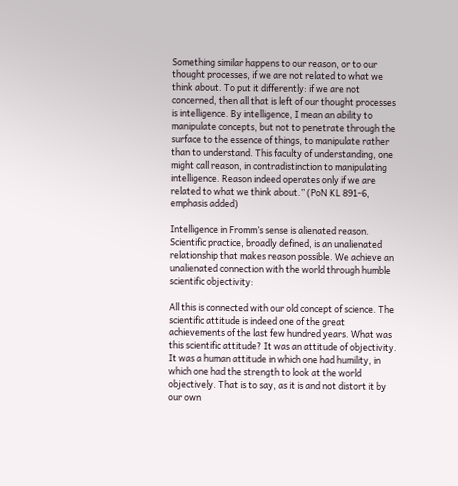Something similar happens to our reason, or to our thought processes, if we are not related to what we think about. To put it differently: if we are not concerned, then all that is left of our thought processes is intelligence. By intelligence, I mean an ability to manipulate concepts, but not to penetrate through the surface to the essence of things, to manipulate rather than to understand. This faculty of understanding, one might call reason, in contradistinction to manipulating intelligence. Reason indeed operates only if we are related to what we think about.” (PoN KL 891-6, emphasis added)

Intelligence in Fromm’s sense is alienated reason. Scientific practice, broadly defined, is an unalienated relationship that makes reason possible. We achieve an unalienated connection with the world through humble scientific objectivity:

All this is connected with our old concept of science. The scientific attitude is indeed one of the great achievements of the last few hundred years. What was this scientific attitude? It was an attitude of objectivity. It was a human attitude in which one had humility, in which one had the strength to look at the world objectively. That is to say, as it is and not distort it by our own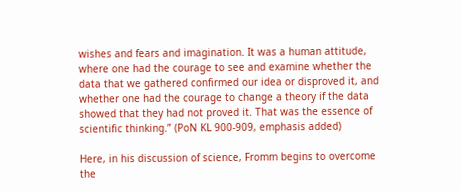wishes and fears and imagination. It was a human attitude, where one had the courage to see and examine whether the data that we gathered confirmed our idea or disproved it, and whether one had the courage to change a theory if the data showed that they had not proved it. That was the essence of scientific thinking.” (PoN KL 900-909, emphasis added)

Here, in his discussion of science, Fromm begins to overcome the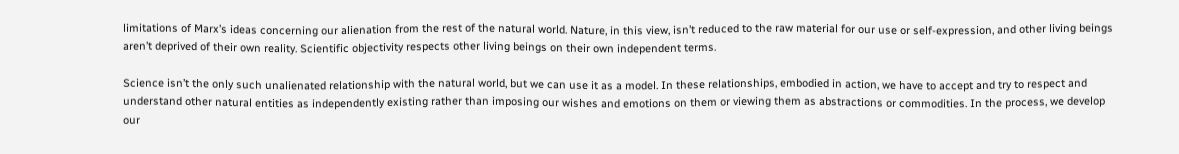limitations of Marx’s ideas concerning our alienation from the rest of the natural world. Nature, in this view, isn’t reduced to the raw material for our use or self-expression, and other living beings aren’t deprived of their own reality. Scientific objectivity respects other living beings on their own independent terms.

Science isn’t the only such unalienated relationship with the natural world, but we can use it as a model. In these relationships, embodied in action, we have to accept and try to respect and understand other natural entities as independently existing rather than imposing our wishes and emotions on them or viewing them as abstractions or commodities. In the process, we develop our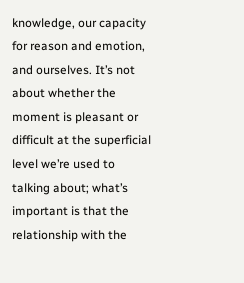knowledge, our capacity for reason and emotion, and ourselves. It’s not about whether the moment is pleasant or difficult at the superficial level we’re used to talking about; what’s important is that the relationship with the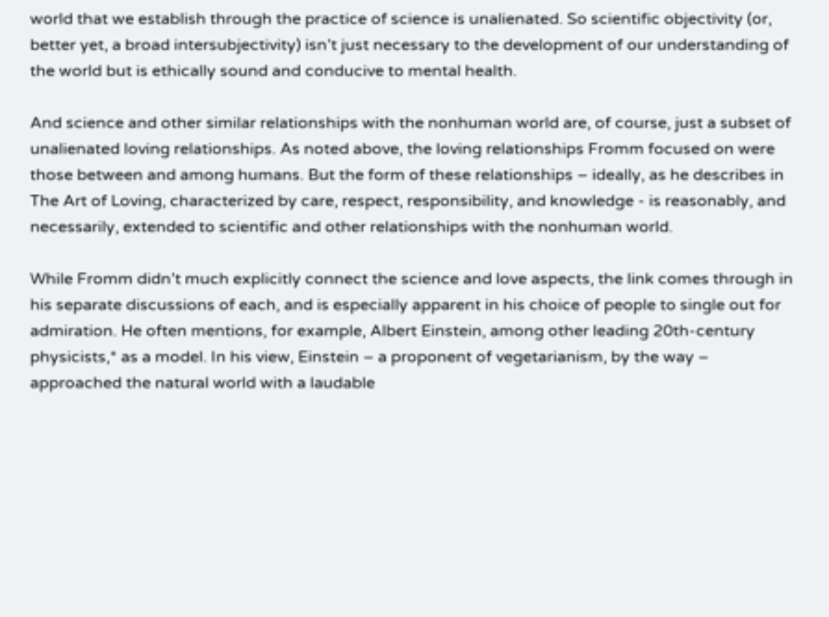world that we establish through the practice of science is unalienated. So scientific objectivity (or, better yet, a broad intersubjectivity) isn’t just necessary to the development of our understanding of the world but is ethically sound and conducive to mental health.

And science and other similar relationships with the nonhuman world are, of course, just a subset of unalienated loving relationships. As noted above, the loving relationships Fromm focused on were those between and among humans. But the form of these relationships – ideally, as he describes in The Art of Loving, characterized by care, respect, responsibility, and knowledge - is reasonably, and necessarily, extended to scientific and other relationships with the nonhuman world.

While Fromm didn’t much explicitly connect the science and love aspects, the link comes through in his separate discussions of each, and is especially apparent in his choice of people to single out for admiration. He often mentions, for example, Albert Einstein, among other leading 20th-century physicists,* as a model. In his view, Einstein – a proponent of vegetarianism, by the way – approached the natural world with a laudable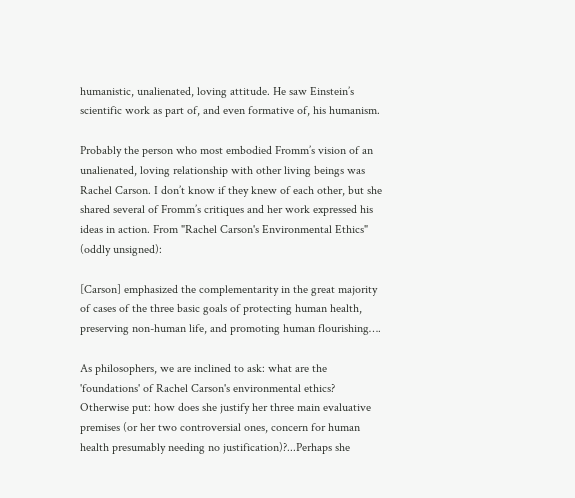humanistic, unalienated, loving attitude. He saw Einstein’s scientific work as part of, and even formative of, his humanism.

Probably the person who most embodied Fromm’s vision of an unalienated, loving relationship with other living beings was Rachel Carson. I don’t know if they knew of each other, but she shared several of Fromm’s critiques and her work expressed his ideas in action. From "Rachel Carson's Environmental Ethics" (oddly unsigned):

[Carson] emphasized the complementarity in the great majority of cases of the three basic goals of protecting human health, preserving non-human life, and promoting human flourishing….

As philosophers, we are inclined to ask: what are the 'foundations' of Rachel Carson's environmental ethics? Otherwise put: how does she justify her three main evaluative premises (or her two controversial ones, concern for human health presumably needing no justification)?...Perhaps she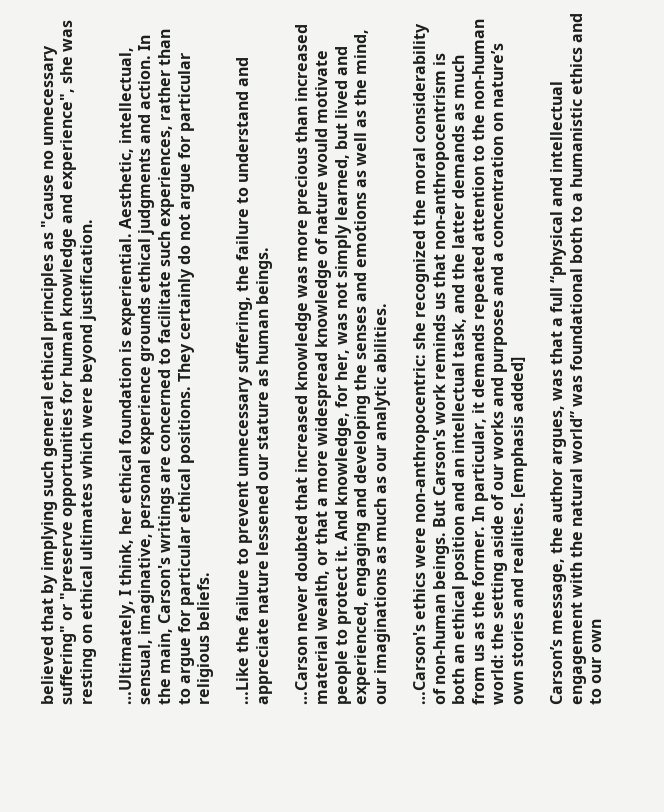believed that by implying such general ethical principles as "cause no unnecessary suffering" or "preserve opportunities for human knowledge and experience", she was resting on ethical ultimates which were beyond justification.

…Ultimately, I think, her ethical foundation is experiential. Aesthetic, intellectual, sensual, imaginative, personal experience grounds ethical judgments and action. In the main, Carson's writings are concerned to facilitate such experiences, rather than to argue for particular ethical positions. They certainly do not argue for particular religious beliefs.

…Like the failure to prevent unnecessary suffering, the failure to understand and appreciate nature lessened our stature as human beings.

…Carson never doubted that increased knowledge was more precious than increased material wealth, or that a more widespread knowledge of nature would motivate people to protect it. And knowledge, for her, was not simply learned, but lived and experienced, engaging and developing the senses and emotions as well as the mind, our imaginations as much as our analytic abilities.

…Carson's ethics were non-anthropocentric: she recognized the moral considerability of non-human beings. But Carson's work reminds us that non-anthropocentrism is both an ethical position and an intellectual task, and the latter demands as much from us as the former. In particular, it demands repeated attention to the non-human world: the setting aside of our works and purposes and a concentration on nature’s own stories and realities. [emphasis added]

Carson’s message, the author argues, was that a full “physical and intellectual engagement with the natural world” was foundational both to a humanistic ethics and to our own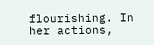flourishing. In her actions,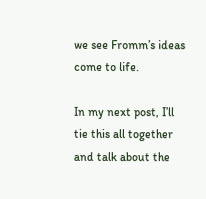we see Fromm’s ideas come to life.

In my next post, I’ll tie this all together and talk about the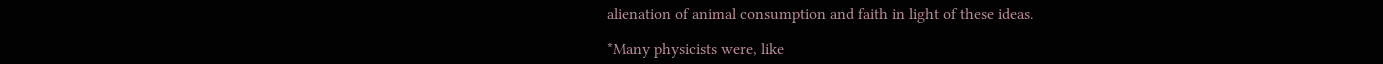alienation of animal consumption and faith in light of these ideas.

*Many physicists were, like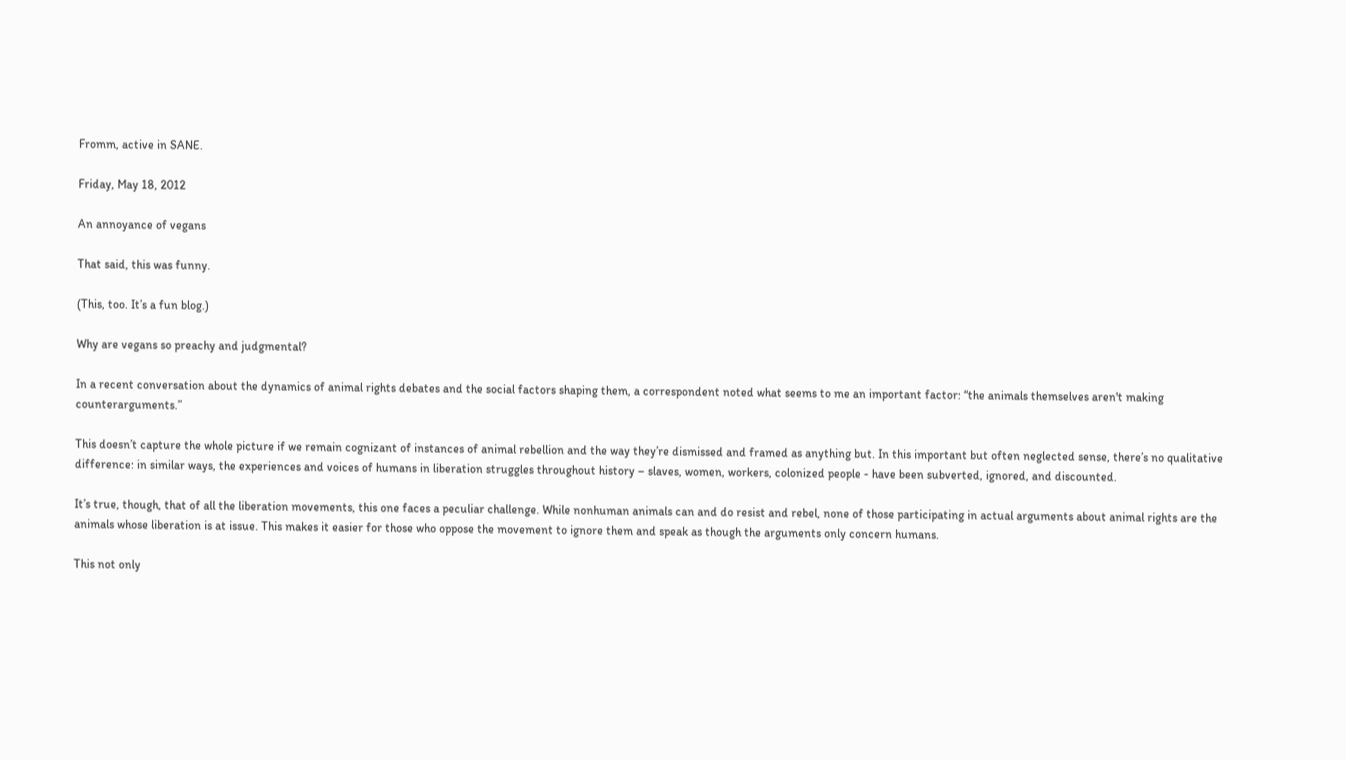Fromm, active in SANE.

Friday, May 18, 2012

An annoyance of vegans

That said, this was funny.

(This, too. It’s a fun blog.)

Why are vegans so preachy and judgmental?

In a recent conversation about the dynamics of animal rights debates and the social factors shaping them, a correspondent noted what seems to me an important factor: “the animals themselves aren't making counterarguments.”

This doesn’t capture the whole picture if we remain cognizant of instances of animal rebellion and the way they’re dismissed and framed as anything but. In this important but often neglected sense, there’s no qualitative difference: in similar ways, the experiences and voices of humans in liberation struggles throughout history – slaves, women, workers, colonized people - have been subverted, ignored, and discounted.

It’s true, though, that of all the liberation movements, this one faces a peculiar challenge. While nonhuman animals can and do resist and rebel, none of those participating in actual arguments about animal rights are the animals whose liberation is at issue. This makes it easier for those who oppose the movement to ignore them and speak as though the arguments only concern humans.

This not only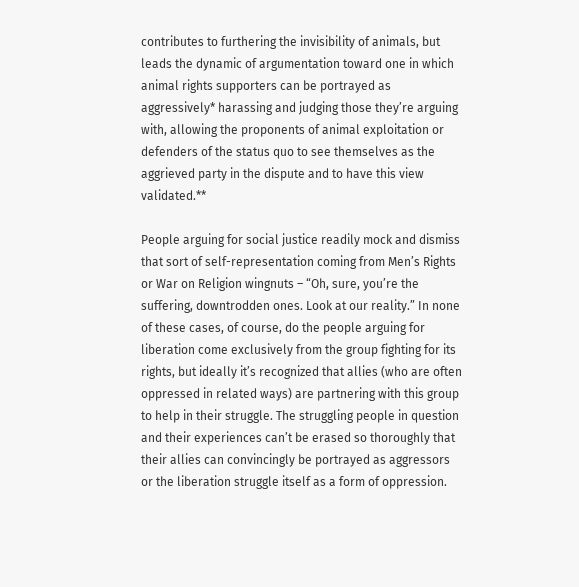contributes to furthering the invisibility of animals, but leads the dynamic of argumentation toward one in which animal rights supporters can be portrayed as aggressively* harassing and judging those they’re arguing with, allowing the proponents of animal exploitation or defenders of the status quo to see themselves as the aggrieved party in the dispute and to have this view validated.**

People arguing for social justice readily mock and dismiss that sort of self-representation coming from Men’s Rights or War on Religion wingnuts – “Oh, sure, you’re the suffering, downtrodden ones. Look at our reality.” In none of these cases, of course, do the people arguing for liberation come exclusively from the group fighting for its rights, but ideally it’s recognized that allies (who are often oppressed in related ways) are partnering with this group to help in their struggle. The struggling people in question and their experiences can’t be erased so thoroughly that their allies can convincingly be portrayed as aggressors or the liberation struggle itself as a form of oppression.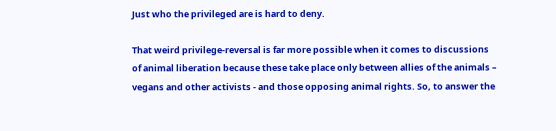Just who the privileged are is hard to deny.

That weird privilege-reversal is far more possible when it comes to discussions of animal liberation because these take place only between allies of the animals – vegans and other activists - and those opposing animal rights. So, to answer the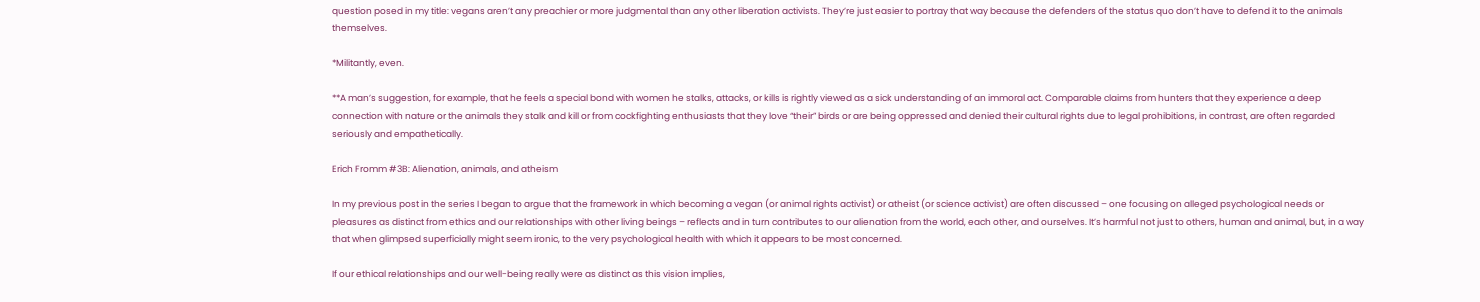question posed in my title: vegans aren’t any preachier or more judgmental than any other liberation activists. They’re just easier to portray that way because the defenders of the status quo don’t have to defend it to the animals themselves.

*Militantly, even.

**A man’s suggestion, for example, that he feels a special bond with women he stalks, attacks, or kills is rightly viewed as a sick understanding of an immoral act. Comparable claims from hunters that they experience a deep connection with nature or the animals they stalk and kill or from cockfighting enthusiasts that they love “their” birds or are being oppressed and denied their cultural rights due to legal prohibitions, in contrast, are often regarded seriously and empathetically.

Erich Fromm #3B: Alienation, animals, and atheism

In my previous post in the series I began to argue that the framework in which becoming a vegan (or animal rights activist) or atheist (or science activist) are often discussed – one focusing on alleged psychological needs or pleasures as distinct from ethics and our relationships with other living beings – reflects and in turn contributes to our alienation from the world, each other, and ourselves. It’s harmful not just to others, human and animal, but, in a way that when glimpsed superficially might seem ironic, to the very psychological health with which it appears to be most concerned.

If our ethical relationships and our well-being really were as distinct as this vision implies,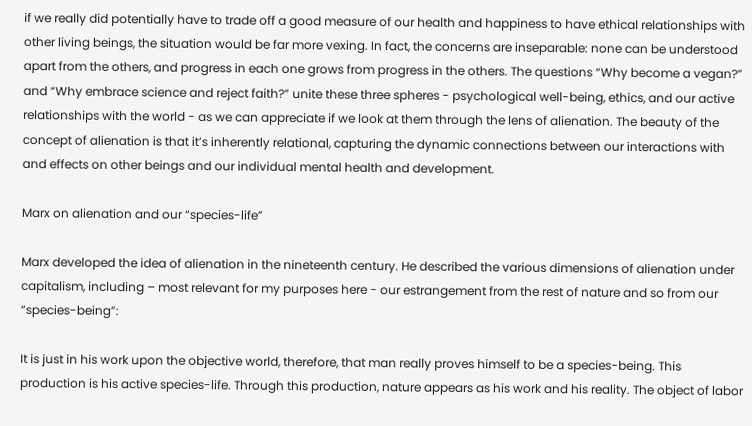if we really did potentially have to trade off a good measure of our health and happiness to have ethical relationships with other living beings, the situation would be far more vexing. In fact, the concerns are inseparable: none can be understood apart from the others, and progress in each one grows from progress in the others. The questions “Why become a vegan?” and “Why embrace science and reject faith?” unite these three spheres - psychological well-being, ethics, and our active relationships with the world - as we can appreciate if we look at them through the lens of alienation. The beauty of the concept of alienation is that it’s inherently relational, capturing the dynamic connections between our interactions with and effects on other beings and our individual mental health and development.

Marx on alienation and our “species-life”

Marx developed the idea of alienation in the nineteenth century. He described the various dimensions of alienation under capitalism, including – most relevant for my purposes here - our estrangement from the rest of nature and so from our “species-being”:

It is just in his work upon the objective world, therefore, that man really proves himself to be a species-being. This production is his active species-life. Through this production, nature appears as his work and his reality. The object of labor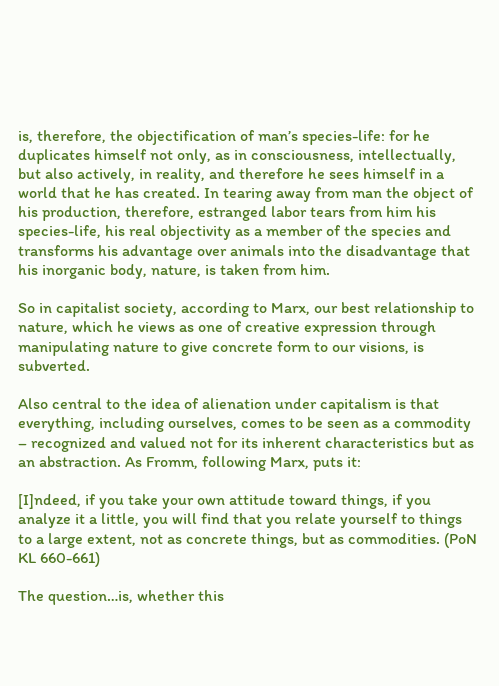is, therefore, the objectification of man’s species-life: for he duplicates himself not only, as in consciousness, intellectually, but also actively, in reality, and therefore he sees himself in a world that he has created. In tearing away from man the object of his production, therefore, estranged labor tears from him his species-life, his real objectivity as a member of the species and transforms his advantage over animals into the disadvantage that his inorganic body, nature, is taken from him.

So in capitalist society, according to Marx, our best relationship to nature, which he views as one of creative expression through manipulating nature to give concrete form to our visions, is subverted.

Also central to the idea of alienation under capitalism is that everything, including ourselves, comes to be seen as a commodity – recognized and valued not for its inherent characteristics but as an abstraction. As Fromm, following Marx, puts it:

[I]ndeed, if you take your own attitude toward things, if you analyze it a little, you will find that you relate yourself to things to a large extent, not as concrete things, but as commodities. (PoN KL 660-661)

The question…is, whether this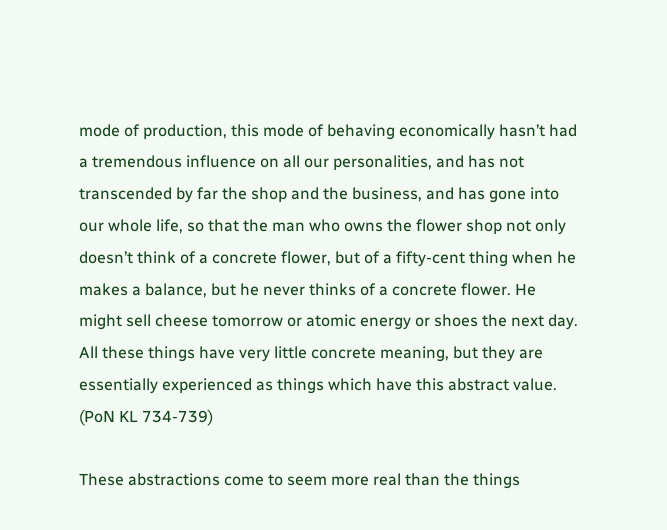mode of production, this mode of behaving economically hasn’t had a tremendous influence on all our personalities, and has not transcended by far the shop and the business, and has gone into our whole life, so that the man who owns the flower shop not only doesn’t think of a concrete flower, but of a fifty-cent thing when he makes a balance, but he never thinks of a concrete flower. He might sell cheese tomorrow or atomic energy or shoes the next day. All these things have very little concrete meaning, but they are essentially experienced as things which have this abstract value. (PoN KL 734-739)

These abstractions come to seem more real than the things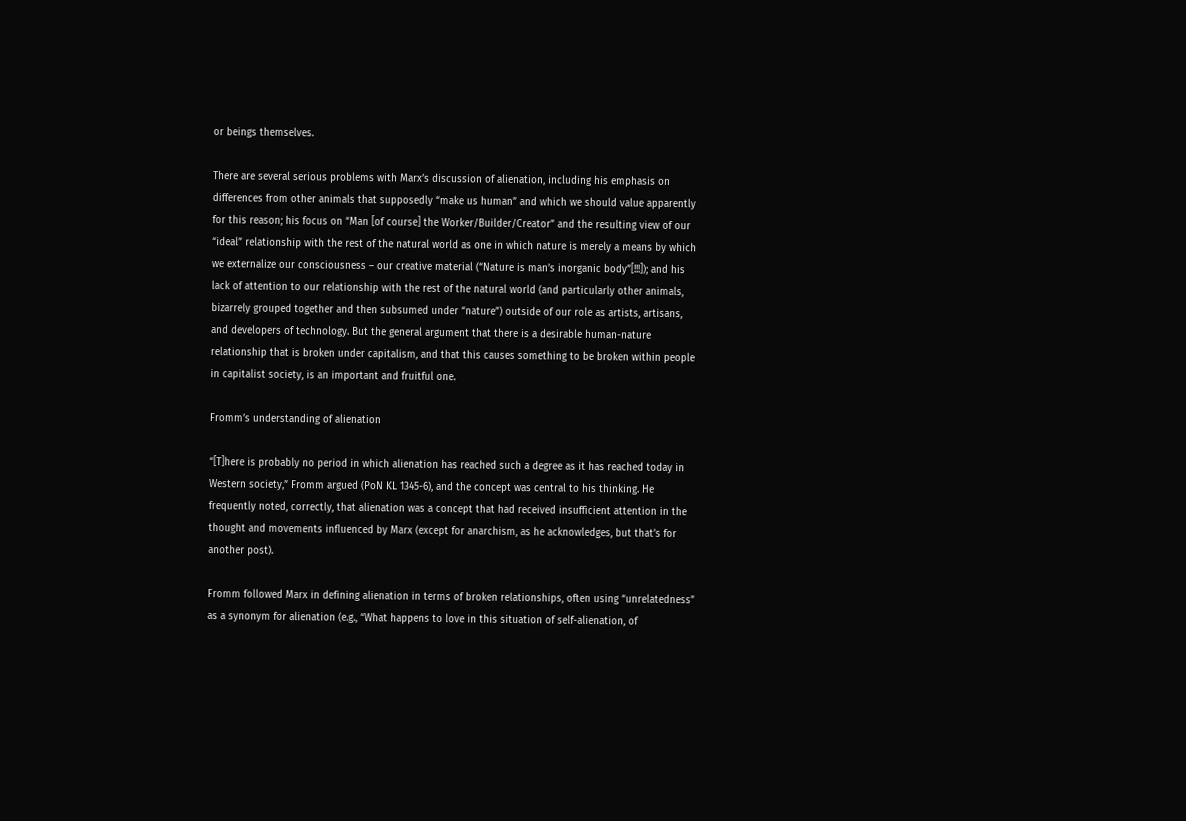or beings themselves.

There are several serious problems with Marx’s discussion of alienation, including his emphasis on differences from other animals that supposedly “make us human” and which we should value apparently for this reason; his focus on “Man [of course] the Worker/Builder/Creator” and the resulting view of our “ideal” relationship with the rest of the natural world as one in which nature is merely a means by which we externalize our consciousness – our creative material (“Nature is man’s inorganic body”[!!!]); and his lack of attention to our relationship with the rest of the natural world (and particularly other animals, bizarrely grouped together and then subsumed under “nature”) outside of our role as artists, artisans, and developers of technology. But the general argument that there is a desirable human-nature relationship that is broken under capitalism, and that this causes something to be broken within people in capitalist society, is an important and fruitful one.

Fromm’s understanding of alienation

“[T]here is probably no period in which alienation has reached such a degree as it has reached today in Western society,” Fromm argued (PoN KL 1345-6), and the concept was central to his thinking. He frequently noted, correctly, that alienation was a concept that had received insufficient attention in the thought and movements influenced by Marx (except for anarchism, as he acknowledges, but that’s for another post).

Fromm followed Marx in defining alienation in terms of broken relationships, often using “unrelatedness” as a synonym for alienation (e.g., “What happens to love in this situation of self-alienation, of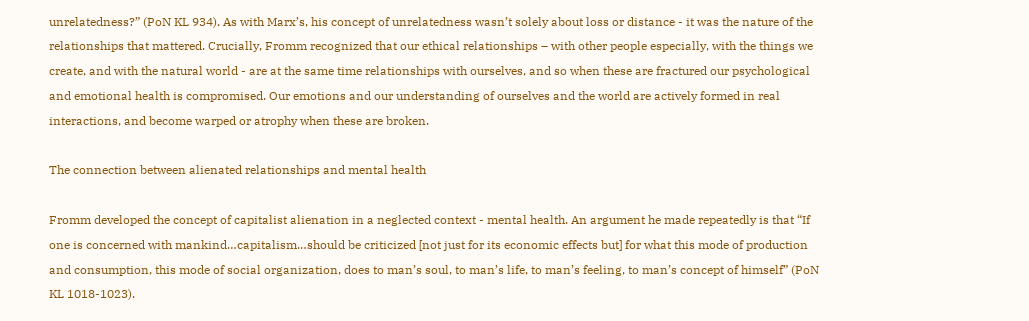unrelatedness?” (PoN KL 934). As with Marx’s, his concept of unrelatedness wasn’t solely about loss or distance - it was the nature of the relationships that mattered. Crucially, Fromm recognized that our ethical relationships – with other people especially, with the things we create, and with the natural world - are at the same time relationships with ourselves, and so when these are fractured our psychological and emotional health is compromised. Our emotions and our understanding of ourselves and the world are actively formed in real interactions, and become warped or atrophy when these are broken.

The connection between alienated relationships and mental health

Fromm developed the concept of capitalist alienation in a neglected context - mental health. An argument he made repeatedly is that “If one is concerned with mankind…capitalism…should be criticized [not just for its economic effects but] for what this mode of production and consumption, this mode of social organization, does to man’s soul, to man’s life, to man’s feeling, to man’s concept of himself” (PoN KL 1018-1023).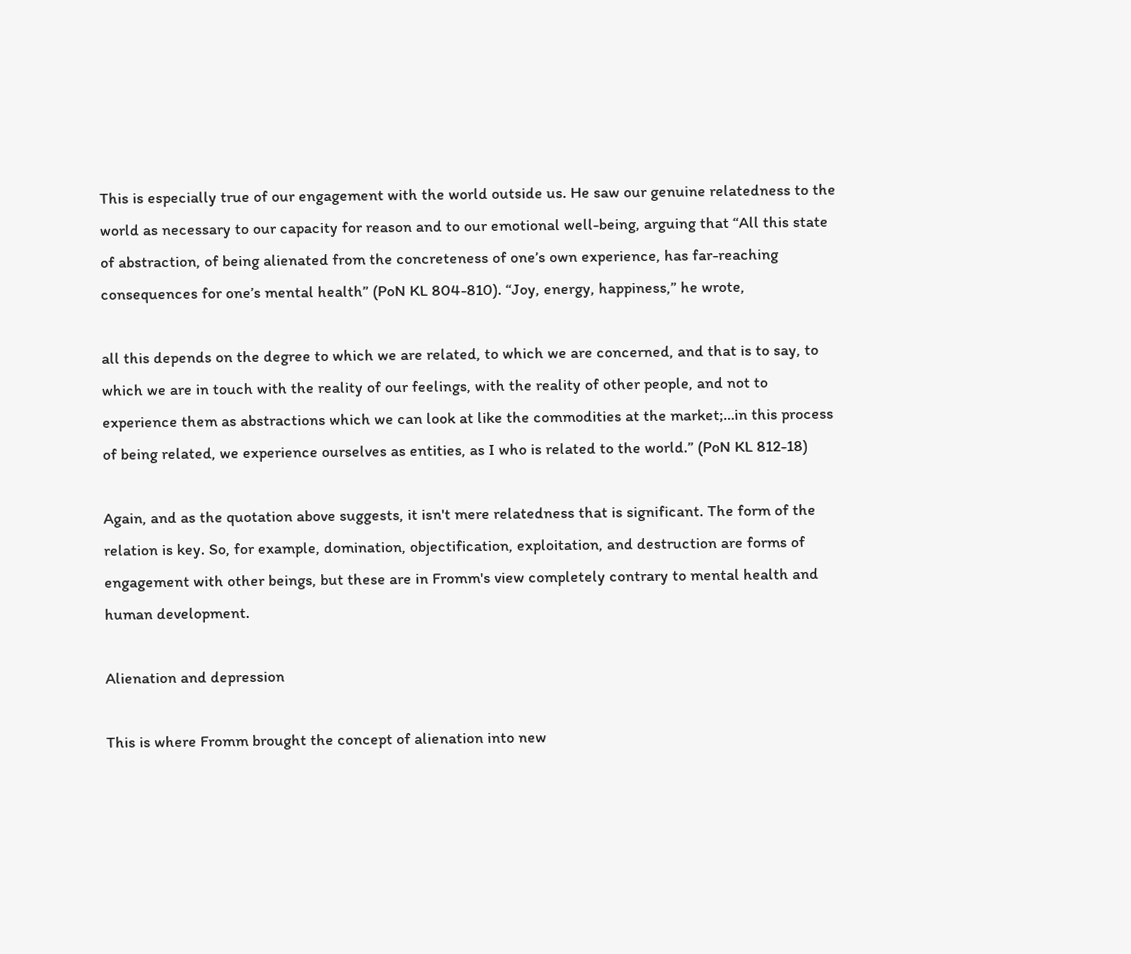This is especially true of our engagement with the world outside us. He saw our genuine relatedness to the world as necessary to our capacity for reason and to our emotional well-being, arguing that “All this state of abstraction, of being alienated from the concreteness of one’s own experience, has far-reaching consequences for one’s mental health” (PoN KL 804-810). “Joy, energy, happiness,” he wrote,

all this depends on the degree to which we are related, to which we are concerned, and that is to say, to which we are in touch with the reality of our feelings, with the reality of other people, and not to experience them as abstractions which we can look at like the commodities at the market;…in this process of being related, we experience ourselves as entities, as I who is related to the world.” (PoN KL 812-18)

Again, and as the quotation above suggests, it isn't mere relatedness that is significant. The form of the relation is key. So, for example, domination, objectification, exploitation, and destruction are forms of engagement with other beings, but these are in Fromm's view completely contrary to mental health and human development.

Alienation and depression

This is where Fromm brought the concept of alienation into new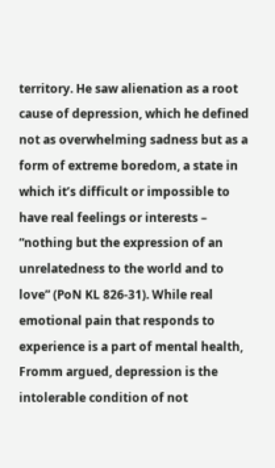territory. He saw alienation as a root cause of depression, which he defined not as overwhelming sadness but as a form of extreme boredom, a state in which it’s difficult or impossible to have real feelings or interests – “nothing but the expression of an unrelatedness to the world and to love” (PoN KL 826-31). While real emotional pain that responds to experience is a part of mental health, Fromm argued, depression is the intolerable condition of not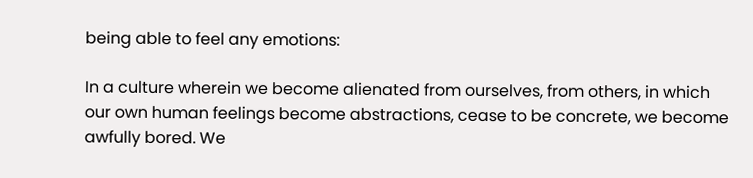being able to feel any emotions:

In a culture wherein we become alienated from ourselves, from others, in which our own human feelings become abstractions, cease to be concrete, we become awfully bored. We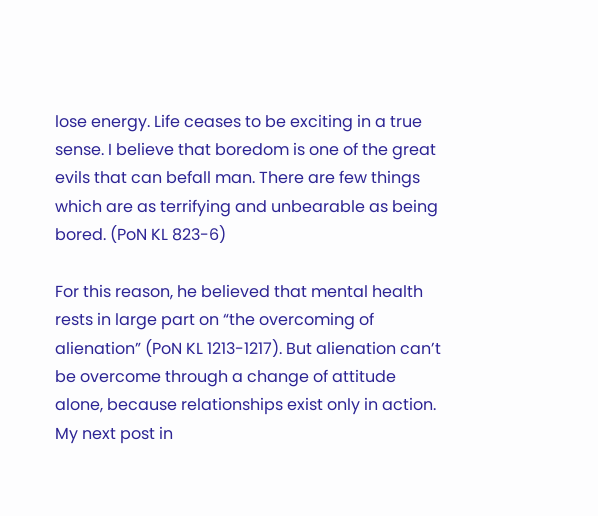lose energy. Life ceases to be exciting in a true sense. I believe that boredom is one of the great evils that can befall man. There are few things which are as terrifying and unbearable as being bored. (PoN KL 823-6)

For this reason, he believed that mental health rests in large part on “the overcoming of alienation” (PoN KL 1213-1217). But alienation can’t be overcome through a change of attitude alone, because relationships exist only in action. My next post in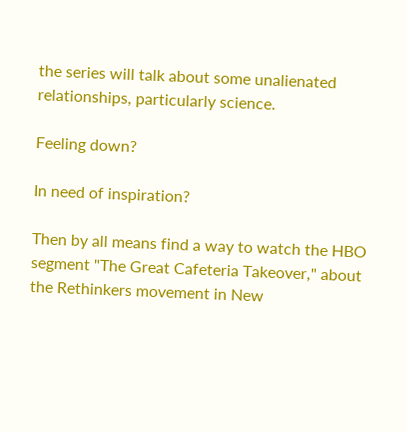the series will talk about some unalienated relationships, particularly science.

Feeling down?

In need of inspiration?

Then by all means find a way to watch the HBO segment "The Great Cafeteria Takeover," about the Rethinkers movement in New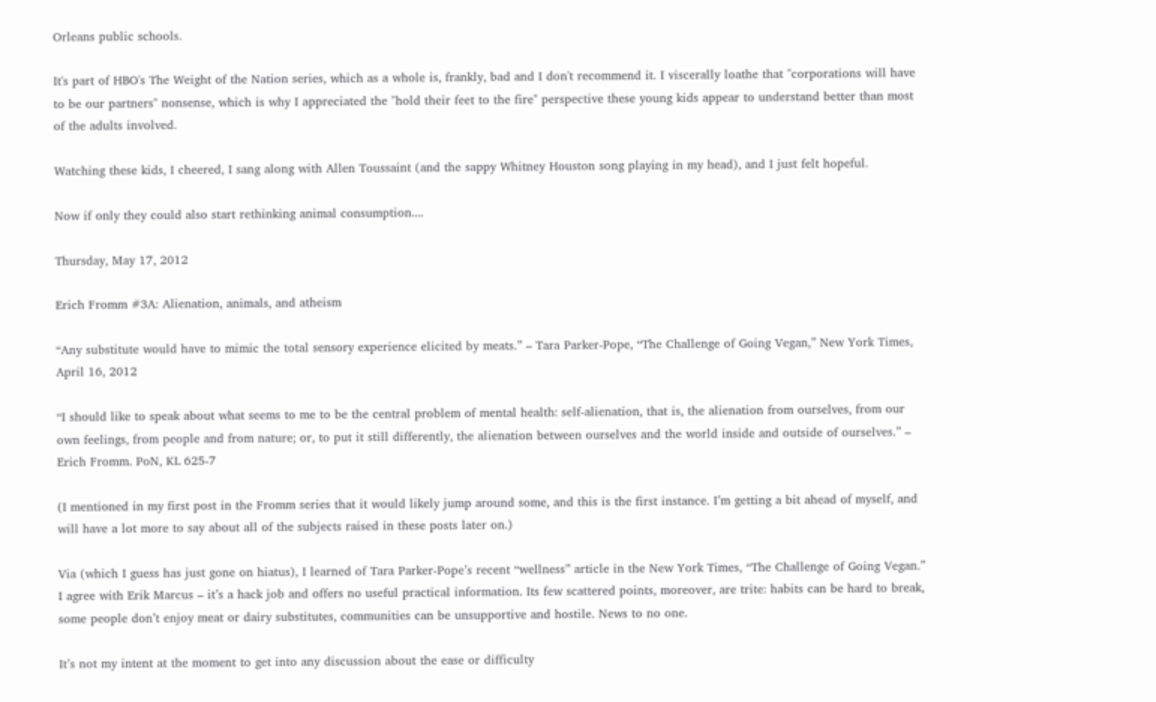Orleans public schools.

It's part of HBO's The Weight of the Nation series, which as a whole is, frankly, bad and I don't recommend it. I viscerally loathe that "corporations will have to be our partners" nonsense, which is why I appreciated the "hold their feet to the fire" perspective these young kids appear to understand better than most of the adults involved.

Watching these kids, I cheered, I sang along with Allen Toussaint (and the sappy Whitney Houston song playing in my head), and I just felt hopeful.

Now if only they could also start rethinking animal consumption....

Thursday, May 17, 2012

Erich Fromm #3A: Alienation, animals, and atheism

“Any substitute would have to mimic the total sensory experience elicited by meats.” – Tara Parker-Pope, “The Challenge of Going Vegan,” New York Times, April 16, 2012

“I should like to speak about what seems to me to be the central problem of mental health: self-alienation, that is, the alienation from ourselves, from our own feelings, from people and from nature; or, to put it still differently, the alienation between ourselves and the world inside and outside of ourselves.” – Erich Fromm. PoN, KL 625-7

(I mentioned in my first post in the Fromm series that it would likely jump around some, and this is the first instance. I’m getting a bit ahead of myself, and will have a lot more to say about all of the subjects raised in these posts later on.)

Via (which I guess has just gone on hiatus), I learned of Tara Parker-Pope’s recent “wellness” article in the New York Times, “The Challenge of Going Vegan.” I agree with Erik Marcus – it’s a hack job and offers no useful practical information. Its few scattered points, moreover, are trite: habits can be hard to break, some people don’t enjoy meat or dairy substitutes, communities can be unsupportive and hostile. News to no one.

It’s not my intent at the moment to get into any discussion about the ease or difficulty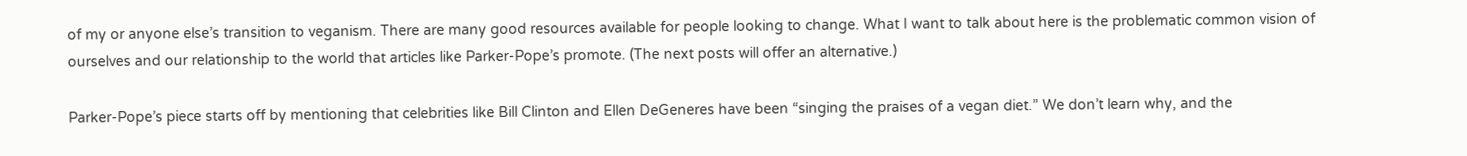of my or anyone else’s transition to veganism. There are many good resources available for people looking to change. What I want to talk about here is the problematic common vision of ourselves and our relationship to the world that articles like Parker-Pope’s promote. (The next posts will offer an alternative.)

Parker-Pope’s piece starts off by mentioning that celebrities like Bill Clinton and Ellen DeGeneres have been “singing the praises of a vegan diet.” We don’t learn why, and the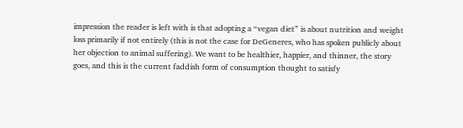impression the reader is left with is that adopting a “vegan diet” is about nutrition and weight loss primarily if not entirely (this is not the case for DeGeneres, who has spoken publicly about her objection to animal suffering). We want to be healthier, happier, and thinner, the story goes, and this is the current faddish form of consumption thought to satisfy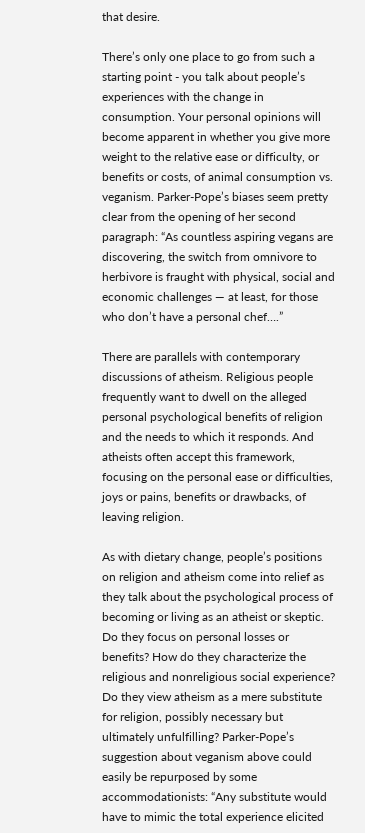that desire.

There’s only one place to go from such a starting point - you talk about people’s experiences with the change in consumption. Your personal opinions will become apparent in whether you give more weight to the relative ease or difficulty, or benefits or costs, of animal consumption vs. veganism. Parker-Pope’s biases seem pretty clear from the opening of her second paragraph: “As countless aspiring vegans are discovering, the switch from omnivore to herbivore is fraught with physical, social and economic challenges — at least, for those who don’t have a personal chef….”

There are parallels with contemporary discussions of atheism. Religious people frequently want to dwell on the alleged personal psychological benefits of religion and the needs to which it responds. And atheists often accept this framework, focusing on the personal ease or difficulties, joys or pains, benefits or drawbacks, of leaving religion.

As with dietary change, people’s positions on religion and atheism come into relief as they talk about the psychological process of becoming or living as an atheist or skeptic. Do they focus on personal losses or benefits? How do they characterize the religious and nonreligious social experience? Do they view atheism as a mere substitute for religion, possibly necessary but ultimately unfulfilling? Parker-Pope’s suggestion about veganism above could easily be repurposed by some accommodationists: “Any substitute would have to mimic the total experience elicited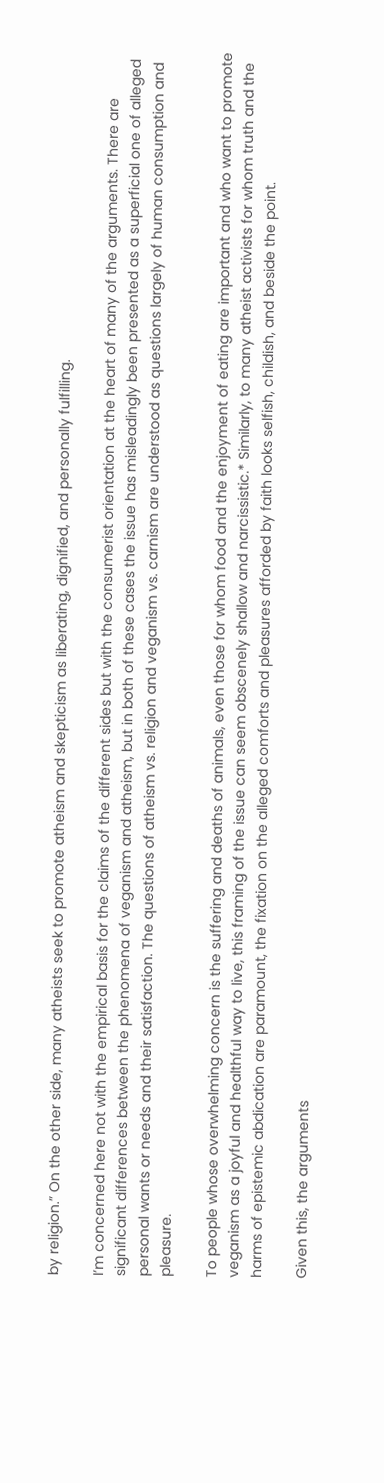by religion.” On the other side, many atheists seek to promote atheism and skepticism as liberating, dignified, and personally fulfilling.

I’m concerned here not with the empirical basis for the claims of the different sides but with the consumerist orientation at the heart of many of the arguments. There are significant differences between the phenomena of veganism and atheism, but in both of these cases the issue has misleadingly been presented as a superficial one of alleged personal wants or needs and their satisfaction. The questions of atheism vs. religion and veganism vs. carnism are understood as questions largely of human consumption and pleasure.

To people whose overwhelming concern is the suffering and deaths of animals, even those for whom food and the enjoyment of eating are important and who want to promote veganism as a joyful and healthful way to live, this framing of the issue can seem obscenely shallow and narcissistic.* Similarly, to many atheist activists for whom truth and the harms of epistemic abdication are paramount, the fixation on the alleged comforts and pleasures afforded by faith looks selfish, childish, and beside the point.

Given this, the arguments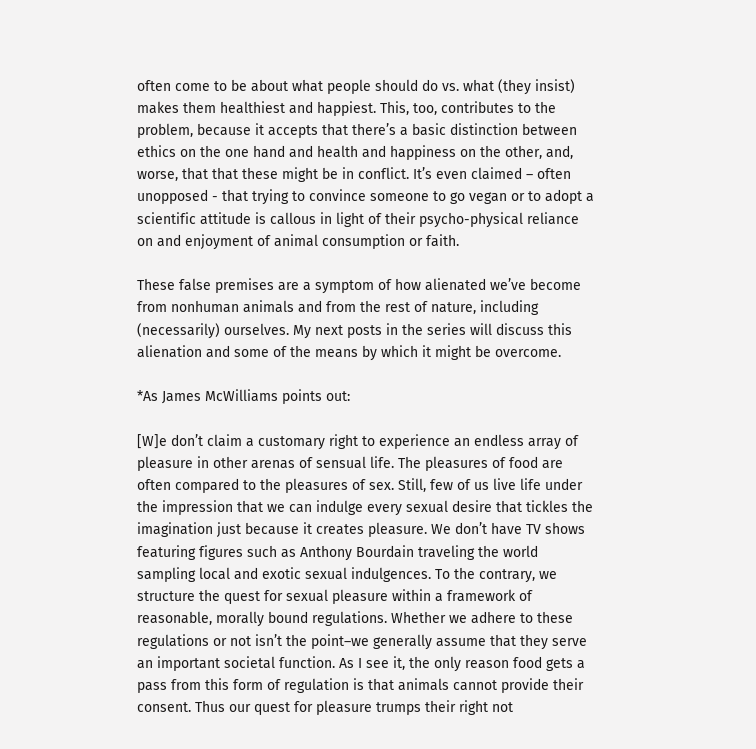often come to be about what people should do vs. what (they insist) makes them healthiest and happiest. This, too, contributes to the problem, because it accepts that there’s a basic distinction between ethics on the one hand and health and happiness on the other, and, worse, that that these might be in conflict. It’s even claimed – often unopposed - that trying to convince someone to go vegan or to adopt a scientific attitude is callous in light of their psycho-physical reliance on and enjoyment of animal consumption or faith.

These false premises are a symptom of how alienated we’ve become from nonhuman animals and from the rest of nature, including (necessarily) ourselves. My next posts in the series will discuss this alienation and some of the means by which it might be overcome.

*As James McWilliams points out:

[W]e don’t claim a customary right to experience an endless array of pleasure in other arenas of sensual life. The pleasures of food are often compared to the pleasures of sex. Still, few of us live life under the impression that we can indulge every sexual desire that tickles the imagination just because it creates pleasure. We don’t have TV shows featuring figures such as Anthony Bourdain traveling the world sampling local and exotic sexual indulgences. To the contrary, we structure the quest for sexual pleasure within a framework of reasonable, morally bound regulations. Whether we adhere to these regulations or not isn’t the point–we generally assume that they serve an important societal function. As I see it, the only reason food gets a pass from this form of regulation is that animals cannot provide their consent. Thus our quest for pleasure trumps their right not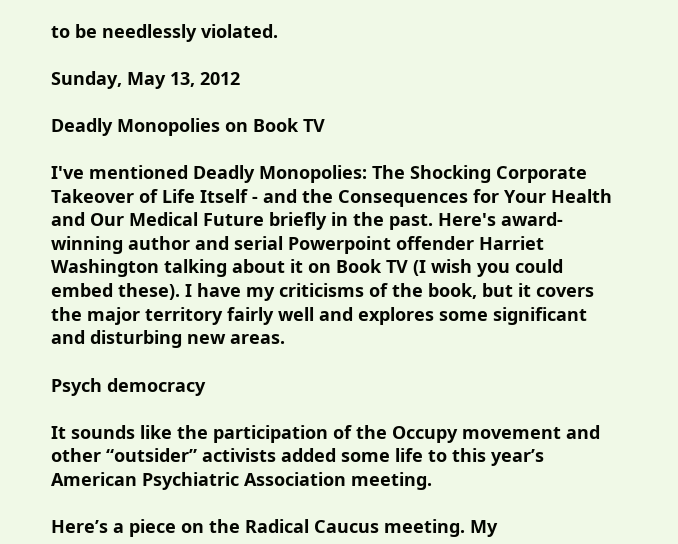to be needlessly violated.

Sunday, May 13, 2012

Deadly Monopolies on Book TV

I've mentioned Deadly Monopolies: The Shocking Corporate Takeover of Life Itself - and the Consequences for Your Health and Our Medical Future briefly in the past. Here's award-winning author and serial Powerpoint offender Harriet Washington talking about it on Book TV (I wish you could embed these). I have my criticisms of the book, but it covers the major territory fairly well and explores some significant and disturbing new areas.

Psych democracy

It sounds like the participation of the Occupy movement and other “outsider” activists added some life to this year’s American Psychiatric Association meeting.

Here’s a piece on the Radical Caucus meeting. My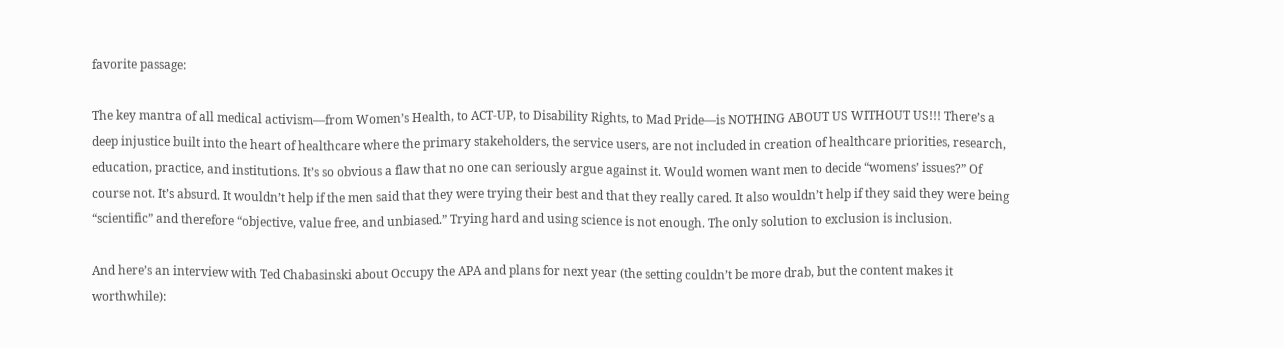favorite passage:

The key mantra of all medical activism—from Women’s Health, to ACT-UP, to Disability Rights, to Mad Pride—is NOTHING ABOUT US WITHOUT US!!! There’s a deep injustice built into the heart of healthcare where the primary stakeholders, the service users, are not included in creation of healthcare priorities, research, education, practice, and institutions. It’s so obvious a flaw that no one can seriously argue against it. Would women want men to decide “womens’ issues?” Of course not. It’s absurd. It wouldn’t help if the men said that they were trying their best and that they really cared. It also wouldn’t help if they said they were being “scientific” and therefore “objective, value free, and unbiased.” Trying hard and using science is not enough. The only solution to exclusion is inclusion.

And here’s an interview with Ted Chabasinski about Occupy the APA and plans for next year (the setting couldn’t be more drab, but the content makes it worthwhile):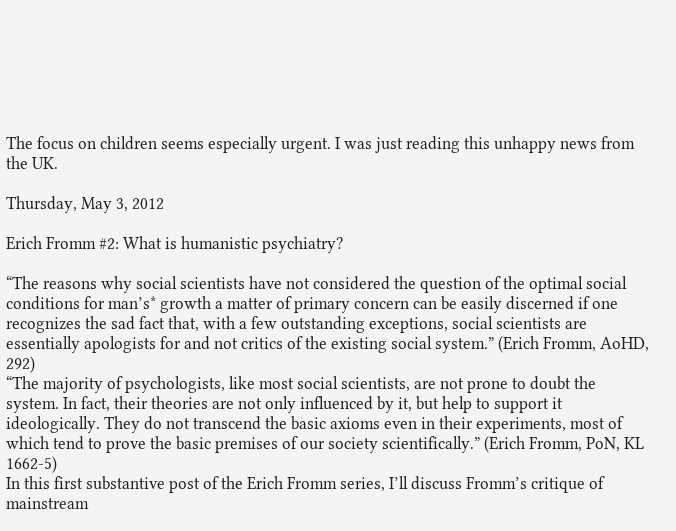The focus on children seems especially urgent. I was just reading this unhappy news from the UK.

Thursday, May 3, 2012

Erich Fromm #2: What is humanistic psychiatry?

“The reasons why social scientists have not considered the question of the optimal social conditions for man’s* growth a matter of primary concern can be easily discerned if one recognizes the sad fact that, with a few outstanding exceptions, social scientists are essentially apologists for and not critics of the existing social system.” (Erich Fromm, AoHD, 292)
“The majority of psychologists, like most social scientists, are not prone to doubt the system. In fact, their theories are not only influenced by it, but help to support it ideologically. They do not transcend the basic axioms even in their experiments, most of which tend to prove the basic premises of our society scientifically.” (Erich Fromm, PoN, KL 1662-5)
In this first substantive post of the Erich Fromm series, I’ll discuss Fromm’s critique of mainstream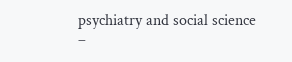psychiatry and social science –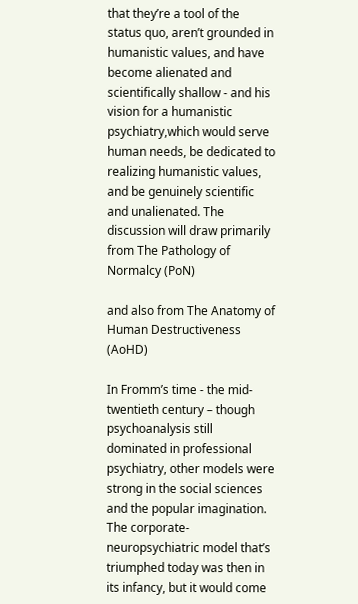that they’re a tool of the status quo, aren’t grounded in humanistic values, and have become alienated and scientifically shallow - and his vision for a humanistic psychiatry,which would serve human needs, be dedicated to realizing humanistic values, and be genuinely scientific and unalienated. The discussion will draw primarily from The Pathology of Normalcy (PoN)

and also from The Anatomy of Human Destructiveness (AoHD)

In Fromm’s time - the mid-twentieth century – though psychoanalysis still dominated in professional psychiatry, other models were strong in the social sciences and the popular imagination. The corporate-neuropsychiatric model that’s triumphed today was then in its infancy, but it would come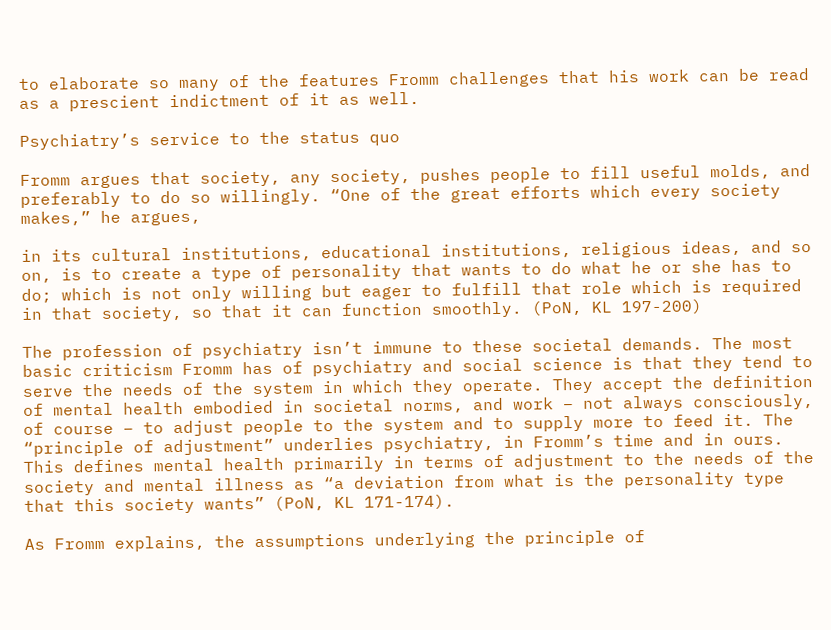to elaborate so many of the features Fromm challenges that his work can be read as a prescient indictment of it as well.

Psychiatry’s service to the status quo

Fromm argues that society, any society, pushes people to fill useful molds, and preferably to do so willingly. “One of the great efforts which every society makes,” he argues,

in its cultural institutions, educational institutions, religious ideas, and so on, is to create a type of personality that wants to do what he or she has to do; which is not only willing but eager to fulfill that role which is required in that society, so that it can function smoothly. (PoN, KL 197-200)

The profession of psychiatry isn’t immune to these societal demands. The most basic criticism Fromm has of psychiatry and social science is that they tend to serve the needs of the system in which they operate. They accept the definition of mental health embodied in societal norms, and work – not always consciously, of course – to adjust people to the system and to supply more to feed it. The “principle of adjustment” underlies psychiatry, in Fromm’s time and in ours. This defines mental health primarily in terms of adjustment to the needs of the society and mental illness as “a deviation from what is the personality type that this society wants” (PoN, KL 171-174).

As Fromm explains, the assumptions underlying the principle of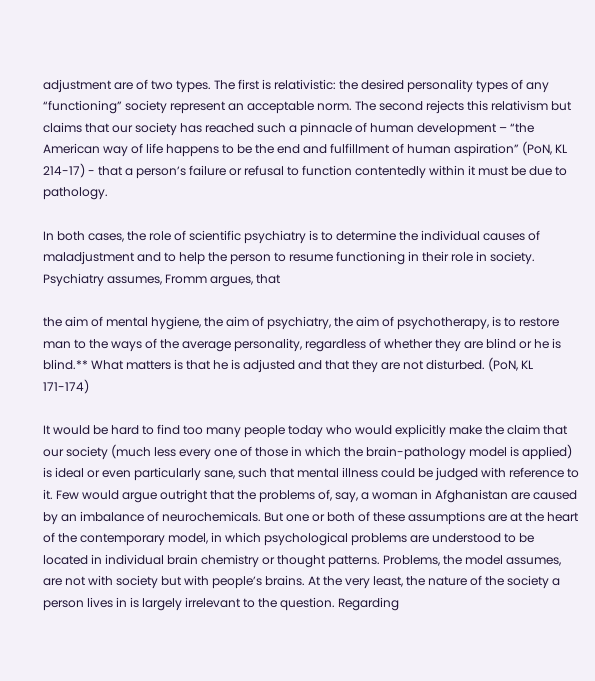adjustment are of two types. The first is relativistic: the desired personality types of any “functioning” society represent an acceptable norm. The second rejects this relativism but claims that our society has reached such a pinnacle of human development – “the American way of life happens to be the end and fulfillment of human aspiration” (PoN, KL 214-17) - that a person’s failure or refusal to function contentedly within it must be due to pathology.

In both cases, the role of scientific psychiatry is to determine the individual causes of maladjustment and to help the person to resume functioning in their role in society. Psychiatry assumes, Fromm argues, that

the aim of mental hygiene, the aim of psychiatry, the aim of psychotherapy, is to restore man to the ways of the average personality, regardless of whether they are blind or he is blind.** What matters is that he is adjusted and that they are not disturbed. (PoN, KL 171-174)

It would be hard to find too many people today who would explicitly make the claim that our society (much less every one of those in which the brain-pathology model is applied) is ideal or even particularly sane, such that mental illness could be judged with reference to it. Few would argue outright that the problems of, say, a woman in Afghanistan are caused by an imbalance of neurochemicals. But one or both of these assumptions are at the heart of the contemporary model, in which psychological problems are understood to be located in individual brain chemistry or thought patterns. Problems, the model assumes, are not with society but with people’s brains. At the very least, the nature of the society a person lives in is largely irrelevant to the question. Regarding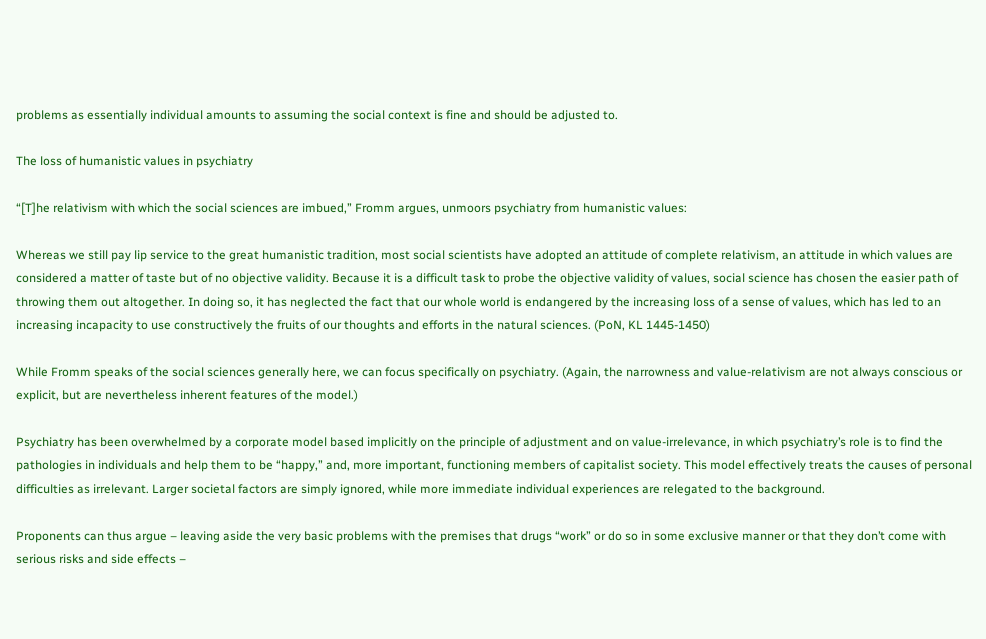problems as essentially individual amounts to assuming the social context is fine and should be adjusted to.

The loss of humanistic values in psychiatry

“[T]he relativism with which the social sciences are imbued,” Fromm argues, unmoors psychiatry from humanistic values:

Whereas we still pay lip service to the great humanistic tradition, most social scientists have adopted an attitude of complete relativism, an attitude in which values are considered a matter of taste but of no objective validity. Because it is a difficult task to probe the objective validity of values, social science has chosen the easier path of throwing them out altogether. In doing so, it has neglected the fact that our whole world is endangered by the increasing loss of a sense of values, which has led to an increasing incapacity to use constructively the fruits of our thoughts and efforts in the natural sciences. (PoN, KL 1445-1450)

While Fromm speaks of the social sciences generally here, we can focus specifically on psychiatry. (Again, the narrowness and value-relativism are not always conscious or explicit, but are nevertheless inherent features of the model.)

Psychiatry has been overwhelmed by a corporate model based implicitly on the principle of adjustment and on value-irrelevance, in which psychiatry’s role is to find the pathologies in individuals and help them to be “happy,” and, more important, functioning members of capitalist society. This model effectively treats the causes of personal difficulties as irrelevant. Larger societal factors are simply ignored, while more immediate individual experiences are relegated to the background.

Proponents can thus argue – leaving aside the very basic problems with the premises that drugs “work” or do so in some exclusive manner or that they don’t come with serious risks and side effects –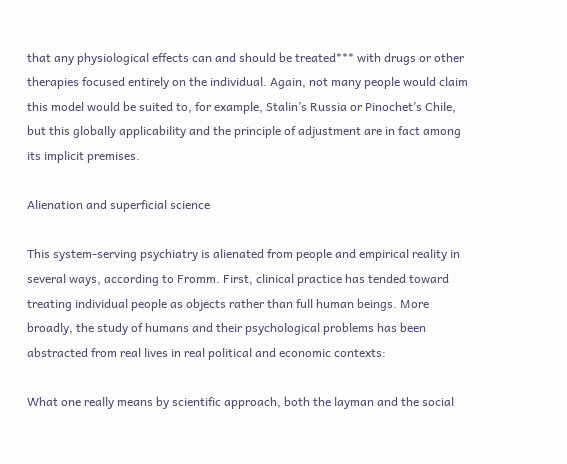that any physiological effects can and should be treated*** with drugs or other therapies focused entirely on the individual. Again, not many people would claim this model would be suited to, for example, Stalin’s Russia or Pinochet’s Chile, but this globally applicability and the principle of adjustment are in fact among its implicit premises.

Alienation and superficial science

This system-serving psychiatry is alienated from people and empirical reality in several ways, according to Fromm. First, clinical practice has tended toward treating individual people as objects rather than full human beings. More broadly, the study of humans and their psychological problems has been abstracted from real lives in real political and economic contexts:

What one really means by scientific approach, both the layman and the social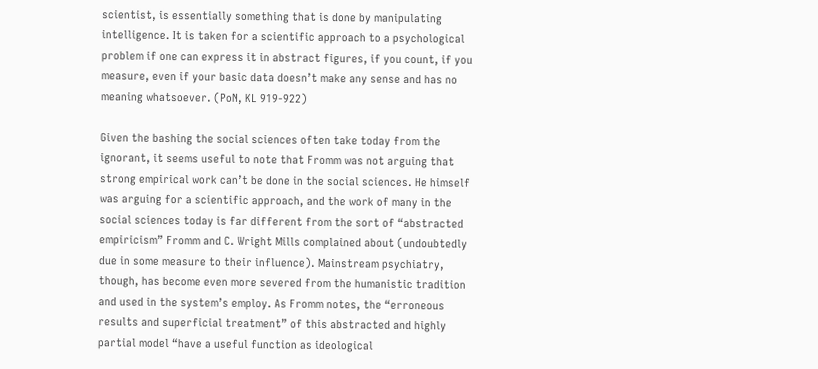scientist, is essentially something that is done by manipulating intelligence. It is taken for a scientific approach to a psychological problem if one can express it in abstract figures, if you count, if you measure, even if your basic data doesn’t make any sense and has no meaning whatsoever. (PoN, KL 919-922)

Given the bashing the social sciences often take today from the ignorant, it seems useful to note that Fromm was not arguing that strong empirical work can’t be done in the social sciences. He himself was arguing for a scientific approach, and the work of many in the social sciences today is far different from the sort of “abstracted empiricism” Fromm and C. Wright Mills complained about (undoubtedly due in some measure to their influence). Mainstream psychiatry, though, has become even more severed from the humanistic tradition and used in the system’s employ. As Fromm notes, the “erroneous results and superficial treatment” of this abstracted and highly partial model “have a useful function as ideological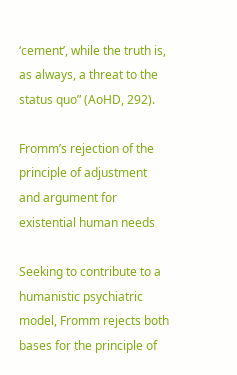‘cement’, while the truth is, as always, a threat to the status quo” (AoHD, 292).

Fromm’s rejection of the principle of adjustment and argument for existential human needs

Seeking to contribute to a humanistic psychiatric model, Fromm rejects both bases for the principle of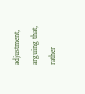adjustment, arguing that, rather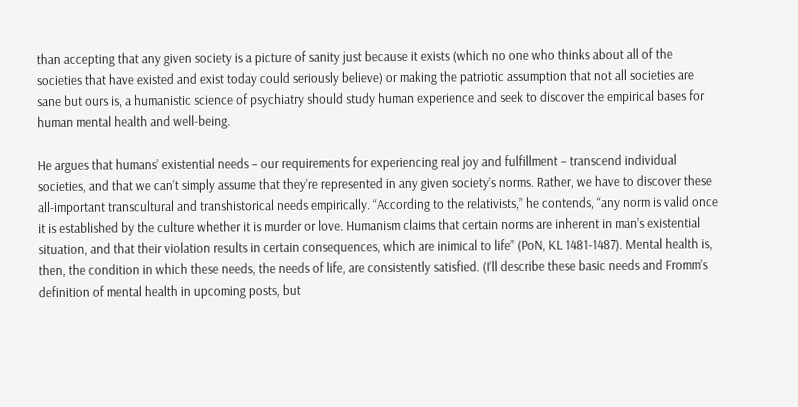than accepting that any given society is a picture of sanity just because it exists (which no one who thinks about all of the societies that have existed and exist today could seriously believe) or making the patriotic assumption that not all societies are sane but ours is, a humanistic science of psychiatry should study human experience and seek to discover the empirical bases for human mental health and well-being.

He argues that humans’ existential needs – our requirements for experiencing real joy and fulfillment – transcend individual societies, and that we can’t simply assume that they’re represented in any given society’s norms. Rather, we have to discover these all-important transcultural and transhistorical needs empirically. “According to the relativists,” he contends, “any norm is valid once it is established by the culture whether it is murder or love. Humanism claims that certain norms are inherent in man’s existential situation, and that their violation results in certain consequences, which are inimical to life” (PoN, KL 1481-1487). Mental health is, then, the condition in which these needs, the needs of life, are consistently satisfied. (I’ll describe these basic needs and Fromm’s definition of mental health in upcoming posts, but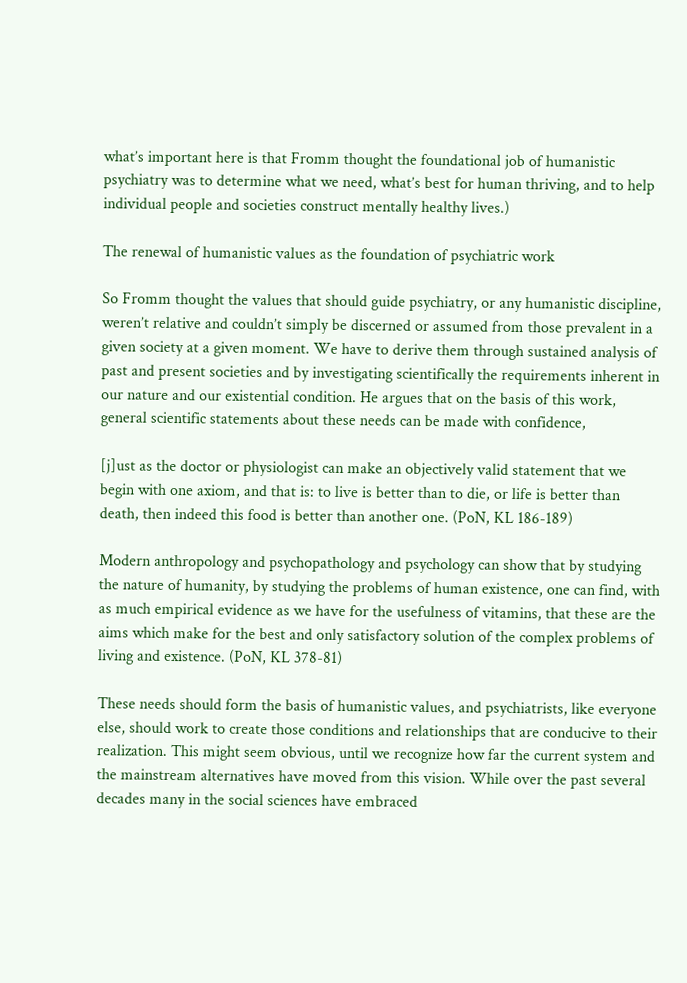what’s important here is that Fromm thought the foundational job of humanistic psychiatry was to determine what we need, what’s best for human thriving, and to help individual people and societies construct mentally healthy lives.)

The renewal of humanistic values as the foundation of psychiatric work

So Fromm thought the values that should guide psychiatry, or any humanistic discipline, weren’t relative and couldn’t simply be discerned or assumed from those prevalent in a given society at a given moment. We have to derive them through sustained analysis of past and present societies and by investigating scientifically the requirements inherent in our nature and our existential condition. He argues that on the basis of this work, general scientific statements about these needs can be made with confidence,

[j]ust as the doctor or physiologist can make an objectively valid statement that we begin with one axiom, and that is: to live is better than to die, or life is better than death, then indeed this food is better than another one. (PoN, KL 186-189)

Modern anthropology and psychopathology and psychology can show that by studying the nature of humanity, by studying the problems of human existence, one can find, with as much empirical evidence as we have for the usefulness of vitamins, that these are the aims which make for the best and only satisfactory solution of the complex problems of living and existence. (PoN, KL 378-81)

These needs should form the basis of humanistic values, and psychiatrists, like everyone else, should work to create those conditions and relationships that are conducive to their realization. This might seem obvious, until we recognize how far the current system and the mainstream alternatives have moved from this vision. While over the past several decades many in the social sciences have embraced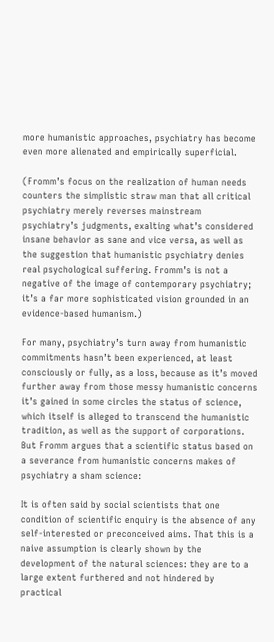more humanistic approaches, psychiatry has become even more alienated and empirically superficial.

(Fromm’s focus on the realization of human needs counters the simplistic straw man that all critical psychiatry merely reverses mainstream psychiatry’s judgments, exalting what’s considered insane behavior as sane and vice versa, as well as the suggestion that humanistic psychiatry denies real psychological suffering. Fromm’s is not a negative of the image of contemporary psychiatry; it’s a far more sophisticated vision grounded in an evidence-based humanism.)

For many, psychiatry’s turn away from humanistic commitments hasn’t been experienced, at least consciously or fully, as a loss, because as it’s moved further away from those messy humanistic concerns it’s gained in some circles the status of science, which itself is alleged to transcend the humanistic tradition, as well as the support of corporations. But Fromm argues that a scientific status based on a severance from humanistic concerns makes of psychiatry a sham science:

It is often said by social scientists that one condition of scientific enquiry is the absence of any self-interested or preconceived aims. That this is a naive assumption is clearly shown by the development of the natural sciences: they are to a large extent furthered and not hindered by practical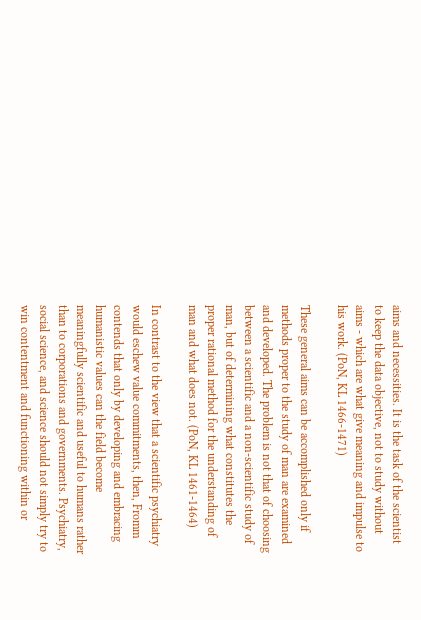aims and necessities. It is the task of the scientist to keep the data objective, not to study without aims - which are what give meaning and impulse to his work. (PoN, KL 1466-1471)

These general aims can be accomplished only if methods proper to the study of man are examined and developed. The problem is not that of choosing between a scientific and a non-scientific study of man, but of determining what constitutes the proper rational method for the understanding of man and what does not. (PoN, KL 1461-1464)

In contrast to the view that a scientific psychiatry would eschew value commitments, then, Fromm contends that only by developing and embracing humanistic values can the field become meaningfully scientific and useful to humans rather than to corporations and governments. Psychiatry, social science, and science should not simply try to win contentment and functioning within or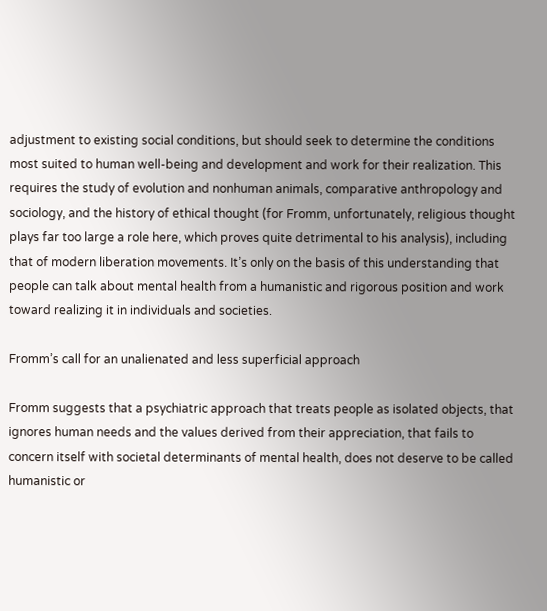adjustment to existing social conditions, but should seek to determine the conditions most suited to human well-being and development and work for their realization. This requires the study of evolution and nonhuman animals, comparative anthropology and sociology, and the history of ethical thought (for Fromm, unfortunately, religious thought plays far too large a role here, which proves quite detrimental to his analysis), including that of modern liberation movements. It’s only on the basis of this understanding that people can talk about mental health from a humanistic and rigorous position and work toward realizing it in individuals and societies.

Fromm’s call for an unalienated and less superficial approach

Fromm suggests that a psychiatric approach that treats people as isolated objects, that ignores human needs and the values derived from their appreciation, that fails to concern itself with societal determinants of mental health, does not deserve to be called humanistic or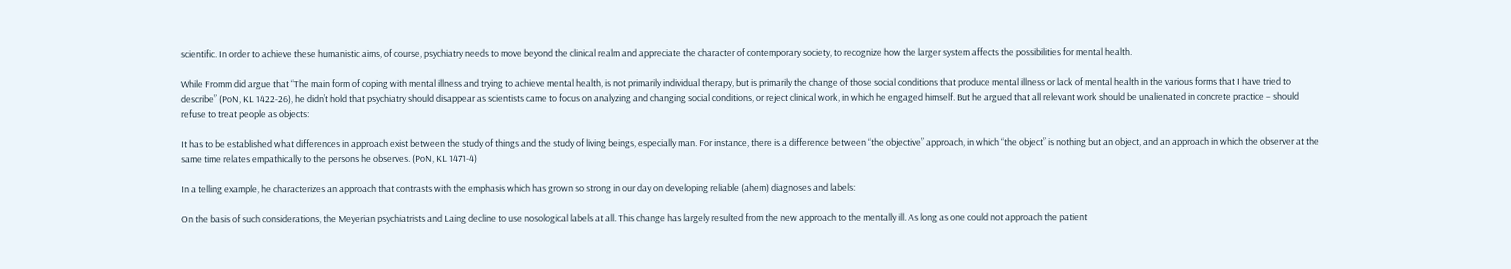scientific. In order to achieve these humanistic aims, of course, psychiatry needs to move beyond the clinical realm and appreciate the character of contemporary society, to recognize how the larger system affects the possibilities for mental health.

While Fromm did argue that “The main form of coping with mental illness and trying to achieve mental health, is not primarily individual therapy, but is primarily the change of those social conditions that produce mental illness or lack of mental health in the various forms that I have tried to describe” (PoN, KL 1422-26), he didn’t hold that psychiatry should disappear as scientists came to focus on analyzing and changing social conditions, or reject clinical work, in which he engaged himself. But he argued that all relevant work should be unalienated in concrete practice – should refuse to treat people as objects:

It has to be established what differences in approach exist between the study of things and the study of living beings, especially man. For instance, there is a difference between “the objective” approach, in which “the object” is nothing but an object, and an approach in which the observer at the same time relates empathically to the persons he observes. (PoN, KL 1471-4)

In a telling example, he characterizes an approach that contrasts with the emphasis which has grown so strong in our day on developing reliable (ahem) diagnoses and labels:

On the basis of such considerations, the Meyerian psychiatrists and Laing decline to use nosological labels at all. This change has largely resulted from the new approach to the mentally ill. As long as one could not approach the patient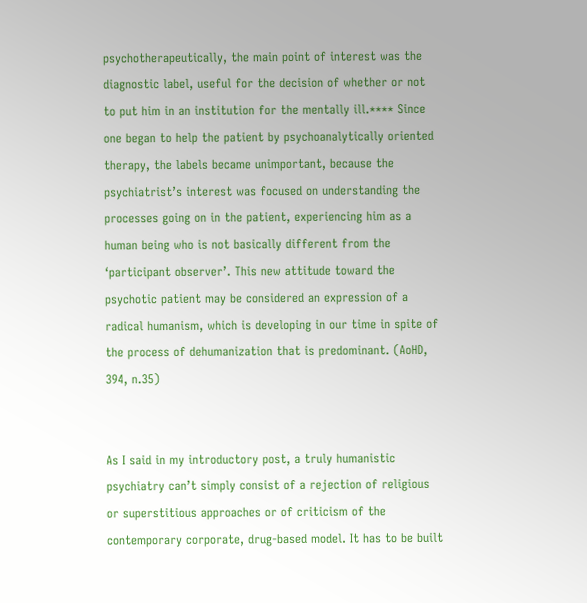psychotherapeutically, the main point of interest was the diagnostic label, useful for the decision of whether or not to put him in an institution for the mentally ill.**** Since one began to help the patient by psychoanalytically oriented therapy, the labels became unimportant, because the psychiatrist’s interest was focused on understanding the processes going on in the patient, experiencing him as a human being who is not basically different from the ‘participant observer’. This new attitude toward the psychotic patient may be considered an expression of a radical humanism, which is developing in our time in spite of the process of dehumanization that is predominant. (AoHD, 394, n.35)


As I said in my introductory post, a truly humanistic psychiatry can’t simply consist of a rejection of religious or superstitious approaches or of criticism of the contemporary corporate, drug-based model. It has to be built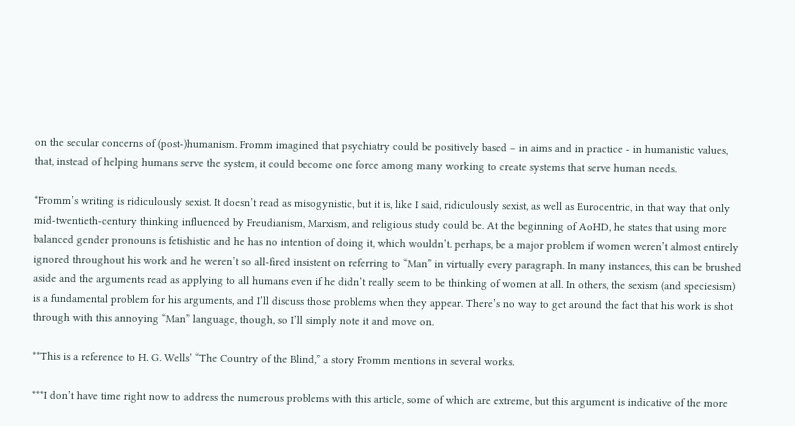on the secular concerns of (post-)humanism. Fromm imagined that psychiatry could be positively based – in aims and in practice - in humanistic values, that, instead of helping humans serve the system, it could become one force among many working to create systems that serve human needs.

*Fromm’s writing is ridiculously sexist. It doesn’t read as misogynistic, but it is, like I said, ridiculously sexist, as well as Eurocentric, in that way that only mid-twentieth-century thinking influenced by Freudianism, Marxism, and religious study could be. At the beginning of AoHD, he states that using more balanced gender pronouns is fetishistic and he has no intention of doing it, which wouldn’t. perhaps, be a major problem if women weren’t almost entirely ignored throughout his work and he weren’t so all-fired insistent on referring to “Man” in virtually every paragraph. In many instances, this can be brushed aside and the arguments read as applying to all humans even if he didn’t really seem to be thinking of women at all. In others, the sexism (and speciesism) is a fundamental problem for his arguments, and I’ll discuss those problems when they appear. There’s no way to get around the fact that his work is shot through with this annoying “Man” language, though, so I’ll simply note it and move on.

**This is a reference to H. G. Wells’ “The Country of the Blind,” a story Fromm mentions in several works.

***I don’t have time right now to address the numerous problems with this article, some of which are extreme, but this argument is indicative of the more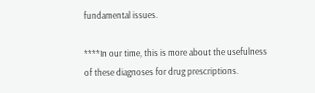fundamental issues.

****In our time, this is more about the usefulness of these diagnoses for drug prescriptions.